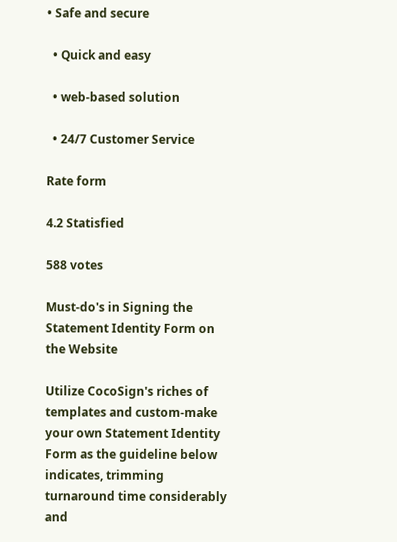• Safe and secure

  • Quick and easy

  • web-based solution

  • 24/7 Customer Service

Rate form

4.2 Statisfied

588 votes

Must-do's in Signing the Statement Identity Form on the Website

Utilize CocoSign's riches of templates and custom-make your own Statement Identity Form as the guideline below indicates, trimming turnaround time considerably and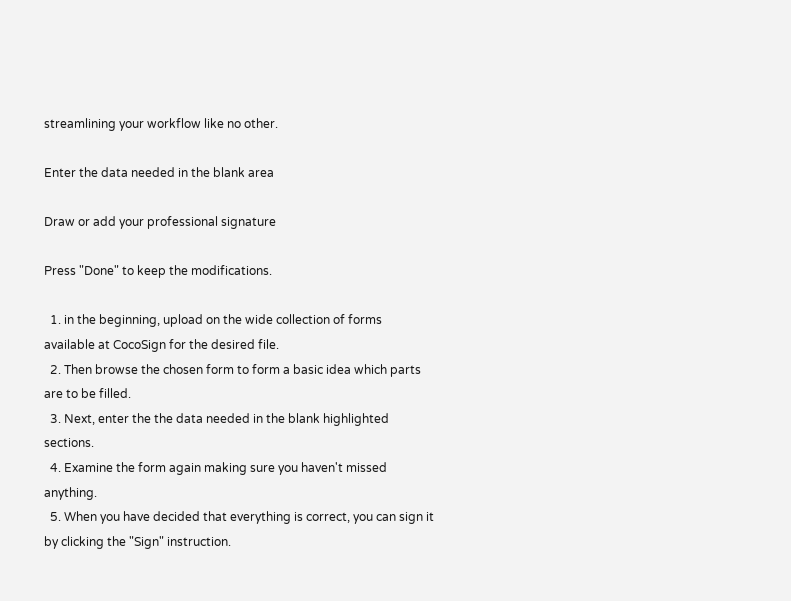streamlining your workflow like no other.

Enter the data needed in the blank area

Draw or add your professional signature

Press "Done" to keep the modifications.

  1. in the beginning, upload on the wide collection of forms available at CocoSign for the desired file.
  2. Then browse the chosen form to form a basic idea which parts are to be filled.
  3. Next, enter the the data needed in the blank highlighted sections.
  4. Examine the form again making sure you haven't missed anything.
  5. When you have decided that everything is correct, you can sign it by clicking the "Sign" instruction.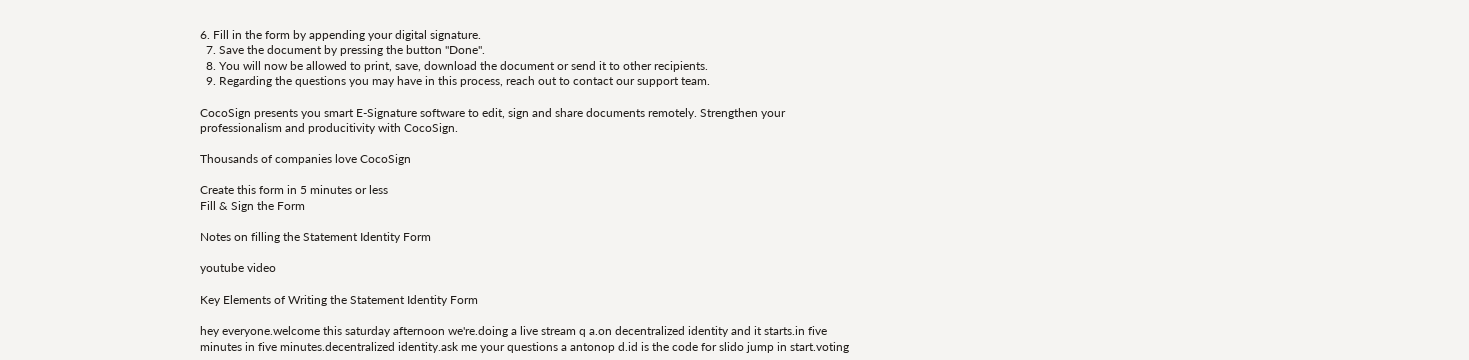6. Fill in the form by appending your digital signature.
  7. Save the document by pressing the button "Done".
  8. You will now be allowed to print, save, download the document or send it to other recipients.
  9. Regarding the questions you may have in this process, reach out to contact our support team.

CocoSign presents you smart E-Signature software to edit, sign and share documents remotely. Strengthen your professionalism and producitivity with CocoSign.

Thousands of companies love CocoSign

Create this form in 5 minutes or less
Fill & Sign the Form

Notes on filling the Statement Identity Form

youtube video

Key Elements of Writing the Statement Identity Form

hey everyone.welcome this saturday afternoon we're.doing a live stream q a.on decentralized identity and it starts.in five minutes in five minutes.decentralized identity.ask me your questions a antonop d.id is the code for slido jump in start.voting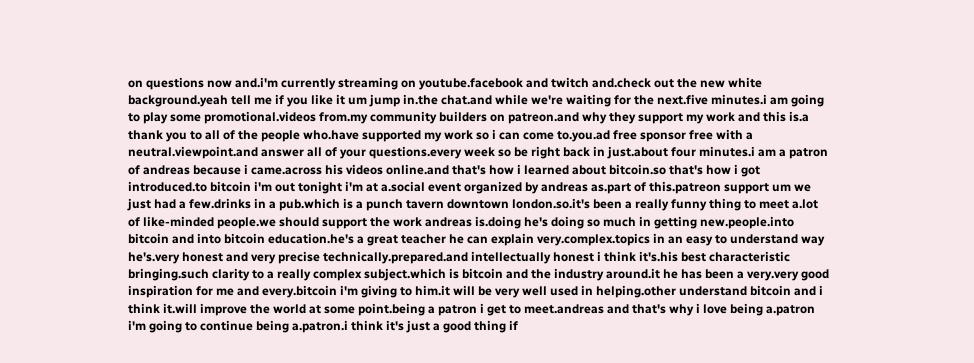on questions now and.i'm currently streaming on youtube.facebook and twitch and.check out the new white background.yeah tell me if you like it um jump in.the chat.and while we're waiting for the next.five minutes.i am going to play some promotional.videos from.my community builders on patreon.and why they support my work and this is.a thank you to all of the people who.have supported my work so i can come to.you.ad free sponsor free with a neutral.viewpoint.and answer all of your questions.every week so be right back in just.about four minutes.i am a patron of andreas because i came.across his videos online.and that's how i learned about bitcoin.so that's how i got introduced.to bitcoin i'm out tonight i'm at a.social event organized by andreas as.part of this.patreon support um we just had a few.drinks in a pub.which is a punch tavern downtown london.so.it's been a really funny thing to meet a.lot of like-minded people.we should support the work andreas is.doing he's doing so much in getting new.people.into bitcoin and into bitcoin education.he's a great teacher he can explain very.complex.topics in an easy to understand way he's.very honest and very precise technically.prepared.and intellectually honest i think it's.his best characteristic bringing.such clarity to a really complex subject.which is bitcoin and the industry around.it he has been a very.very good inspiration for me and every.bitcoin i'm giving to him.it will be very well used in helping.other understand bitcoin and i think it.will improve the world at some point.being a patron i get to meet.andreas and that's why i love being a.patron i'm going to continue being a.patron.i think it's just a good thing if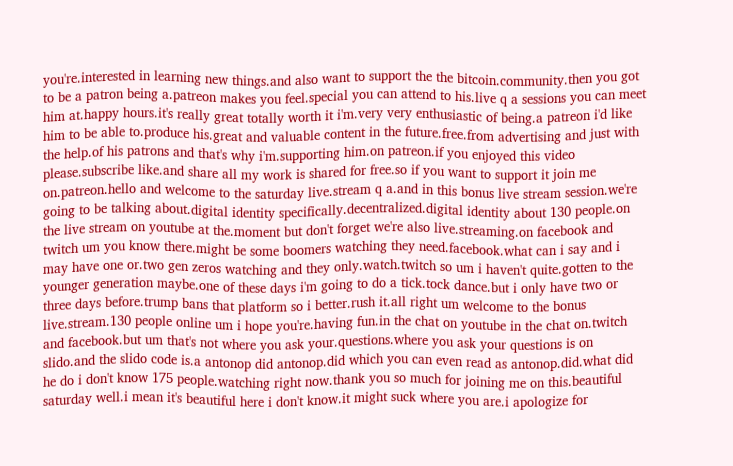you're.interested in learning new things.and also want to support the the bitcoin.community.then you got to be a patron being a.patreon makes you feel.special you can attend to his.live q a sessions you can meet him at.happy hours.it's really great totally worth it i'm.very very enthusiastic of being.a patreon i'd like him to be able to.produce his.great and valuable content in the future.free.from advertising and just with the help.of his patrons and that's why i'm.supporting him.on patreon.if you enjoyed this video please.subscribe like.and share all my work is shared for free.so if you want to support it join me on.patreon.hello and welcome to the saturday live.stream q a.and in this bonus live stream session.we're going to be talking about.digital identity specifically.decentralized.digital identity about 130 people.on the live stream on youtube at the.moment but don't forget we're also live.streaming.on facebook and twitch um you know there.might be some boomers watching they need.facebook.what can i say and i may have one or.two gen zeros watching and they only.watch.twitch so um i haven't quite.gotten to the younger generation maybe.one of these days i'm going to do a tick.tock dance.but i only have two or three days before.trump bans that platform so i better.rush it.all right um welcome to the bonus live.stream.130 people online um i hope you're.having fun.in the chat on youtube in the chat on.twitch and facebook.but um that's not where you ask your.questions.where you ask your questions is on slido.and the slido code is.a antonop did antonop.did which you can even read as antonop.did.what did he do i don't know 175 people.watching right now.thank you so much for joining me on this.beautiful saturday well.i mean it's beautiful here i don't know.it might suck where you are.i apologize for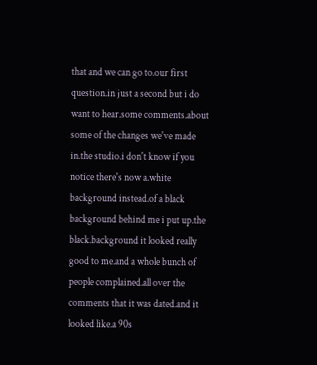that and we can go to.our first question.in just a second but i do want to hear.some comments.about some of the changes we've made in.the studio.i don't know if you notice there's now a.white background instead.of a black background behind me i put up.the black.background it looked really good to me.and a whole bunch of people complained.all over the comments that it was dated.and it looked like.a 90s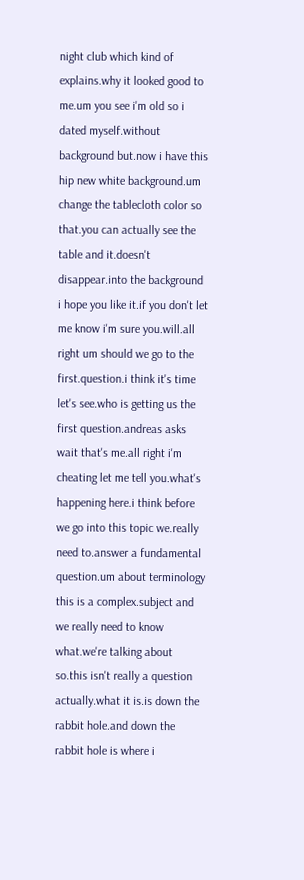night club which kind of explains.why it looked good to me.um you see i'm old so i dated myself.without background but.now i have this hip new white background.um change the tablecloth color so that.you can actually see the table and it.doesn't disappear.into the background i hope you like it.if you don't let me know i'm sure you.will.all right um should we go to the first.question.i think it's time let's see.who is getting us the first question.andreas asks wait that's me.all right i'm cheating let me tell you.what's happening here.i think before we go into this topic we.really need to.answer a fundamental question.um about terminology this is a complex.subject and we really need to know what.we're talking about so.this isn't really a question actually.what it is.is down the rabbit hole.and down the rabbit hole is where i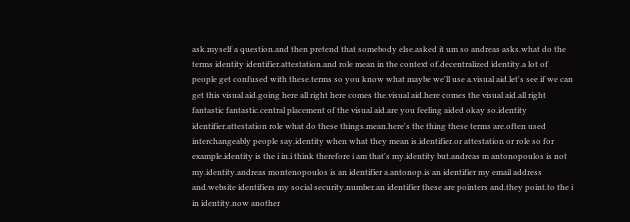ask.myself a question.and then pretend that somebody else.asked it um so andreas asks.what do the terms identity identifier.attestation.and role mean in the context of.decentralized identity.a lot of people get confused with these.terms so you know what maybe we'll use a.visual aid.let's see if we can get this visual aid.going here all right here comes the.visual aid.here comes the visual aid.all right fantastic fantastic.central placement of the visual aid.are you feeling aided okay so.identity identifier.attestation role what do these things.mean.here's the thing these terms are.often used interchangeably people say.identity when what they mean is.identifier.or attestation or role so for example.identity is the i in.i think therefore i am that's my.identity but.andreas m antonopoulos is not my.identity.andreas montenopoulos is an identifier a.antonop.is an identifier my email address and.website identifiers my social security.number.an identifier these are pointers and.they point.to the i in identity.now another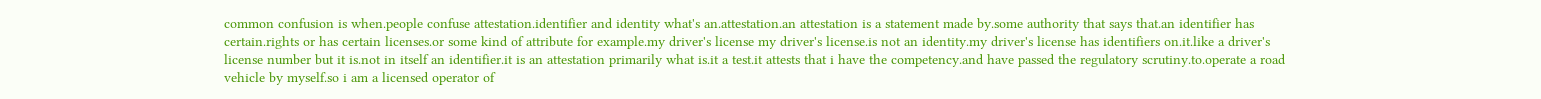common confusion is when.people confuse attestation.identifier and identity what's an.attestation.an attestation is a statement made by.some authority that says that.an identifier has certain.rights or has certain licenses.or some kind of attribute for example.my driver's license my driver's license.is not an identity.my driver's license has identifiers on.it.like a driver's license number but it is.not in itself an identifier.it is an attestation primarily what is.it a test.it attests that i have the competency.and have passed the regulatory scrutiny.to.operate a road vehicle by myself.so i am a licensed operator of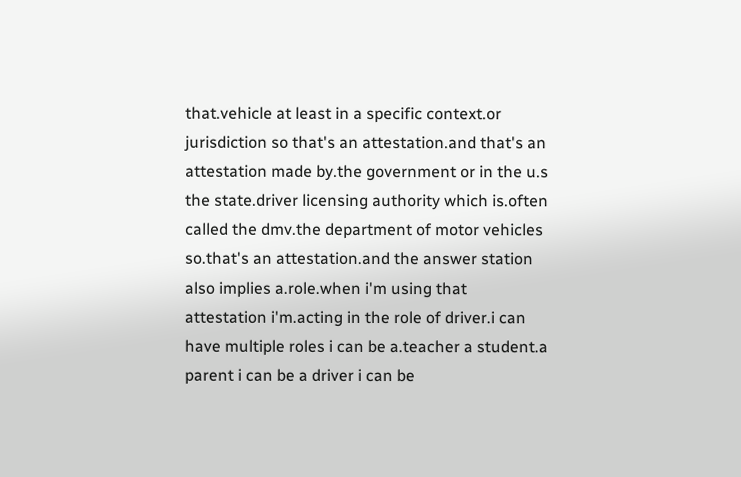that.vehicle at least in a specific context.or jurisdiction so that's an attestation.and that's an attestation made by.the government or in the u.s the state.driver licensing authority which is.often called the dmv.the department of motor vehicles so.that's an attestation.and the answer station also implies a.role.when i'm using that attestation i'm.acting in the role of driver.i can have multiple roles i can be a.teacher a student.a parent i can be a driver i can be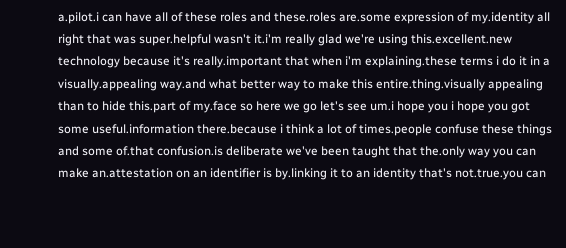a.pilot.i can have all of these roles and these.roles are.some expression of my.identity all right that was super.helpful wasn't it.i'm really glad we're using this.excellent.new technology because it's really.important that when i'm explaining.these terms i do it in a visually.appealing way.and what better way to make this entire.thing.visually appealing than to hide this.part of my.face so here we go let's see um.i hope you i hope you got some useful.information there.because i think a lot of times.people confuse these things and some of.that confusion.is deliberate we've been taught that the.only way you can make an.attestation on an identifier is by.linking it to an identity that's not.true.you can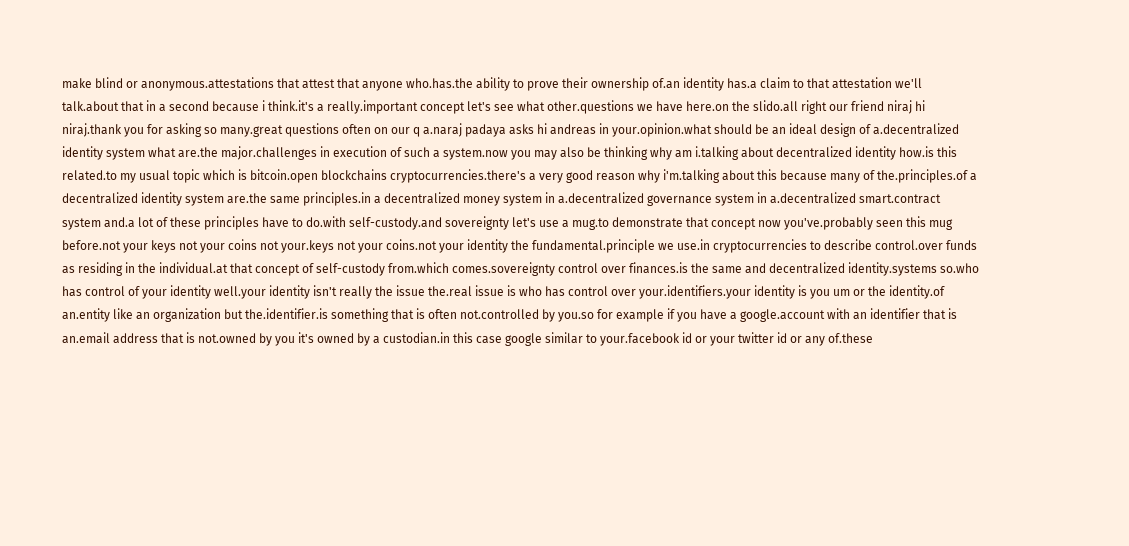make blind or anonymous.attestations that attest that anyone who.has.the ability to prove their ownership of.an identity has.a claim to that attestation we'll talk.about that in a second because i think.it's a really.important concept let's see what other.questions we have here.on the slido.all right our friend niraj hi niraj.thank you for asking so many.great questions often on our q a.naraj padaya asks hi andreas in your.opinion.what should be an ideal design of a.decentralized identity system what are.the major.challenges in execution of such a system.now you may also be thinking why am i.talking about decentralized identity how.is this related.to my usual topic which is bitcoin.open blockchains cryptocurrencies.there's a very good reason why i'm.talking about this because many of the.principles.of a decentralized identity system are.the same principles.in a decentralized money system in a.decentralized governance system in a.decentralized smart.contract system and.a lot of these principles have to do.with self-custody.and sovereignty let's use a mug.to demonstrate that concept now you've.probably seen this mug before.not your keys not your coins not your.keys not your coins.not your identity the fundamental.principle we use.in cryptocurrencies to describe control.over funds as residing in the individual.at that concept of self-custody from.which comes.sovereignty control over finances.is the same and decentralized identity.systems so.who has control of your identity well.your identity isn't really the issue the.real issue is who has control over your.identifiers.your identity is you um or the identity.of an.entity like an organization but the.identifier.is something that is often not.controlled by you.so for example if you have a google.account with an identifier that is an.email address that is not.owned by you it's owned by a custodian.in this case google similar to your.facebook id or your twitter id or any of.these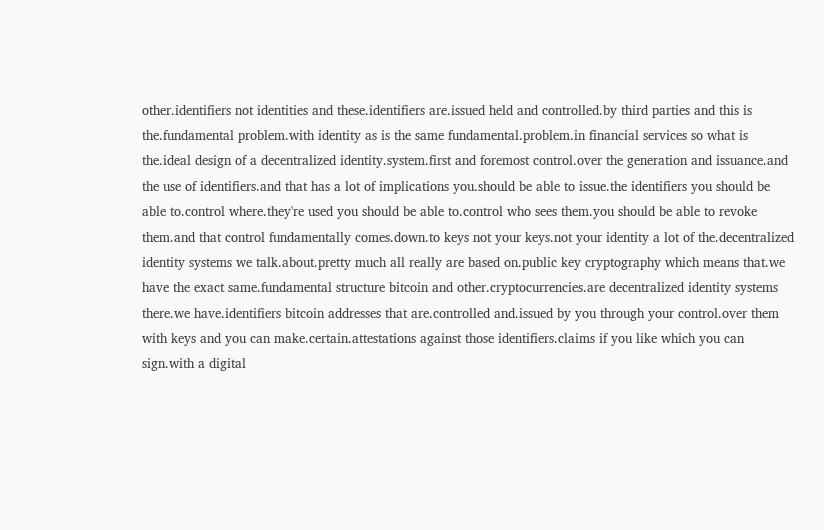other.identifiers not identities and these.identifiers are.issued held and controlled.by third parties and this is the.fundamental problem.with identity as is the same fundamental.problem.in financial services so what is the.ideal design of a decentralized identity.system.first and foremost control.over the generation and issuance.and the use of identifiers.and that has a lot of implications you.should be able to issue.the identifiers you should be able to.control where.they're used you should be able to.control who sees them.you should be able to revoke them.and that control fundamentally comes.down.to keys not your keys.not your identity a lot of the.decentralized identity systems we talk.about.pretty much all really are based on.public key cryptography which means that.we have the exact same.fundamental structure bitcoin and other.cryptocurrencies.are decentralized identity systems there.we have.identifiers bitcoin addresses that are.controlled and.issued by you through your control.over them with keys and you can make.certain.attestations against those identifiers.claims if you like which you can sign.with a digital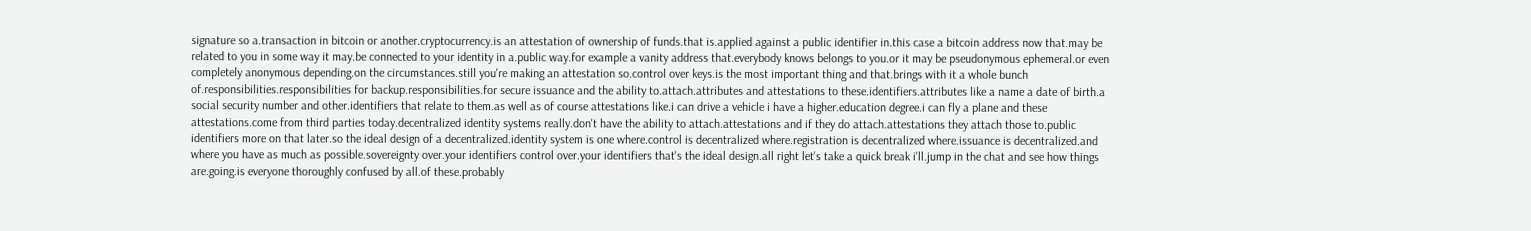signature so a.transaction in bitcoin or another.cryptocurrency.is an attestation of ownership of funds.that is.applied against a public identifier in.this case a bitcoin address now that.may be related to you in some way it may.be connected to your identity in a.public way.for example a vanity address that.everybody knows belongs to you.or it may be pseudonymous ephemeral.or even completely anonymous depending.on the circumstances.still you're making an attestation so.control over keys.is the most important thing and that.brings with it a whole bunch of.responsibilities.responsibilities for backup.responsibilities.for secure issuance and the ability to.attach.attributes and attestations to these.identifiers.attributes like a name a date of birth.a social security number and other.identifiers that relate to them.as well as of course attestations like.i can drive a vehicle i have a higher.education degree.i can fly a plane and these attestations.come from third parties today.decentralized identity systems really.don't have the ability to attach.attestations and if they do attach.attestations they attach those to.public identifiers more on that later.so the ideal design of a decentralized.identity system is one where.control is decentralized where.registration is decentralized where.issuance is decentralized.and where you have as much as possible.sovereignty over.your identifiers control over.your identifiers that's the ideal design.all right let's take a quick break i'll.jump in the chat and see how things are.going.is everyone thoroughly confused by all.of these.probably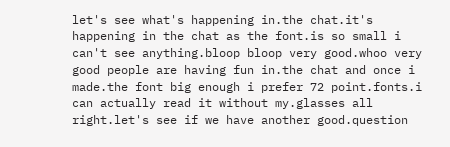let's see what's happening in.the chat.it's happening in the chat as the font.is so small i can't see anything.bloop bloop very good.whoo very good people are having fun in.the chat and once i made.the font big enough i prefer 72 point.fonts.i can actually read it without my.glasses all right.let's see if we have another good.question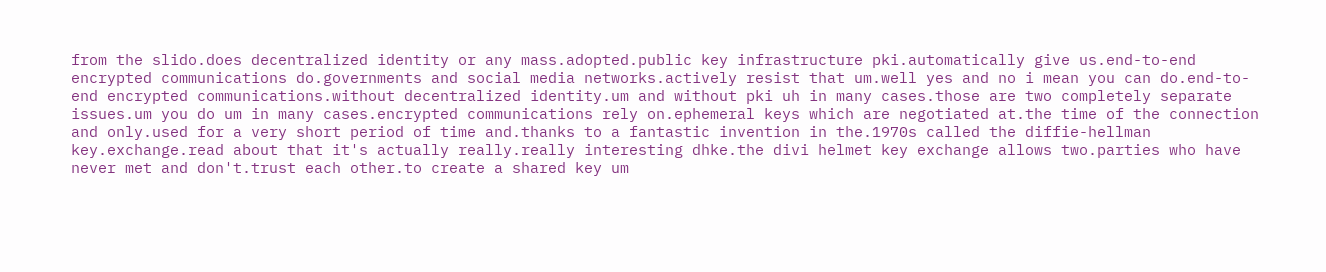from the slido.does decentralized identity or any mass.adopted.public key infrastructure pki.automatically give us.end-to-end encrypted communications do.governments and social media networks.actively resist that um.well yes and no i mean you can do.end-to-end encrypted communications.without decentralized identity.um and without pki uh in many cases.those are two completely separate issues.um you do um in many cases.encrypted communications rely on.ephemeral keys which are negotiated at.the time of the connection and only.used for a very short period of time and.thanks to a fantastic invention in the.1970s called the diffie-hellman key.exchange.read about that it's actually really.really interesting dhke.the divi helmet key exchange allows two.parties who have never met and don't.trust each other.to create a shared key um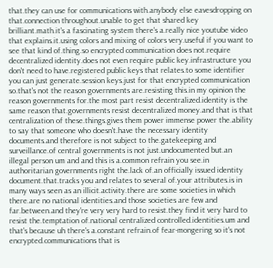that.they can use for communications with.anybody else eavesdropping on that.connection throughout.unable to get that shared key brilliant.math.it's a fascinating system there's a.really nice youtube video that explains.it.using colors and mixing of colors very.useful if you want to see that kind of.thing.so encrypted communication does not.require decentralized identity.does not even require public key.infrastructure you don't need to have.registered public keys that relates.to some identifier you can just generate.session keys.just for that encrypted communication so.that's not the reason governments are.resisting this.in my opinion the reason governments for.the most part resist decentralized.identity is the same reason that.governments resist decentralized money.and that is that centralization of these.things.gives them power immense power the.ability to say that someone who doesn't.have the necessary identity documents.and therefore is not subject to the.gatekeeping and surveillance.of central governments is not just.undocumented but.an illegal person um and and this is a.common refrain you see.in authoritarian governments right the.lack of.an officially issued identity document.that.tracks you and relates to several of.your attributes.is in many ways seen as an illicit.activity.there are some societies in which there.are no national identities.and those societies are few and far.between.and they're very very hard to resist.they find it very hard to resist the.temptation of.national centralized controlled.identities.um and that's because uh there's a.constant refrain.of fear-mongering so it's not encrypted.communications that is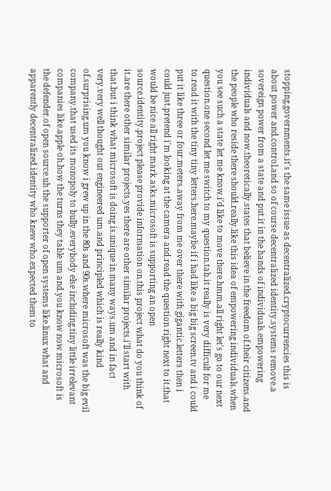stopping.governments.it's the same issue as decentralized.cryptocurrencies this is about power and.control.and so of course decentralized identity.systems remove.a sovereign power from a state and put.it in the hands of individuals.empowering individuals and now.theoretically.states that believe in the freedom of.their citizens.and the people who reside there should.really.like this idea of empowering individuals.when you see such a state let me know.i'd like to move there.hmm.all right let's go to our next question.one second let me switch to my question.tab.it really is very difficult for me to.read it with the tiny tiny letters.here.maybe if i had like a big big screen.tv and i could put it like three or four.meters.away from me over there with gigantic.letters then i could just.pretend i'm looking at the camera and.read the question right next to it.that would be nice all right mark asks.microsoft is supporting an open source.identity.project please provide information on.this project what do you think of it.are there other similar projects.yes there are other similar projects.i'll start with that.but i think what microsoft is doing is.unique in many ways.um and in fact very.very well thought out engineered um.and principled which is really kind of.surprising.um you know i grew up in the 80s and 90s.where microsoft was the big evil company.that used its monopoly to bully.everybody else including.tiny little irrelevant companies like.apple oh.how the turns they table um and.you know now microsoft is the defender.of open source.uh the supporter of open systems like.linux what and apparently decentralized.identity who knew who.expected them to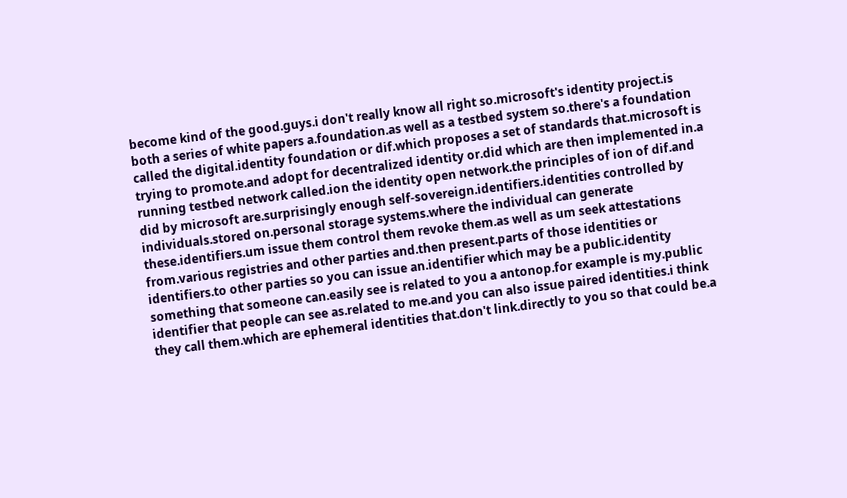become kind of the good.guys.i don't really know all right so.microsoft's identity project.is both a series of white papers a.foundation.as well as a testbed system so.there's a foundation called the digital.identity foundation or dif.which proposes a set of standards that.microsoft is trying to promote.and adopt for decentralized identity or.did which are then implemented in.a running testbed network called.ion the identity open network.the principles of ion of dif.and did by microsoft are.surprisingly enough self-sovereign.identifiers.identities controlled by individuals.stored on.personal storage systems.where the individual can generate these.identifiers.um issue them control them revoke them.as well as um seek attestations from.various registries and other parties and.then present.parts of those identities or identifiers.to other parties so you can issue an.identifier which may be a public.identity something that someone can.easily see is related to you a antonop.for example is my.public identifier that people can see as.related to me.and you can also issue paired identities.i think they call them.which are ephemeral identities that.don't link.directly to you so that could be.a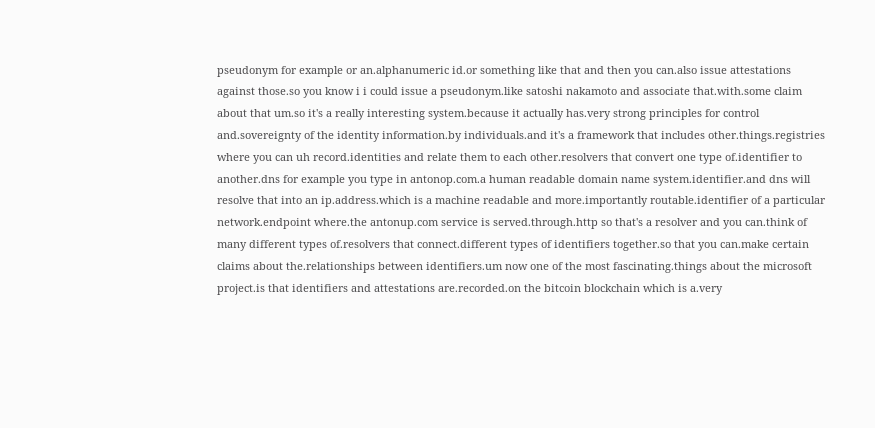pseudonym for example or an.alphanumeric id.or something like that and then you can.also issue attestations against those.so you know i i could issue a pseudonym.like satoshi nakamoto and associate that.with.some claim about that um.so it's a really interesting system.because it actually has.very strong principles for control and.sovereignty of the identity information.by individuals.and it's a framework that includes other.things.registries where you can uh record.identities and relate them to each other.resolvers that convert one type of.identifier to another.dns for example you type in antonop.com.a human readable domain name system.identifier.and dns will resolve that into an ip.address.which is a machine readable and more.importantly routable.identifier of a particular network.endpoint where.the antonup.com service is served.through.http so that's a resolver and you can.think of many different types of.resolvers that connect.different types of identifiers together.so that you can.make certain claims about the.relationships between identifiers.um now one of the most fascinating.things about the microsoft project.is that identifiers and attestations are.recorded.on the bitcoin blockchain which is a.very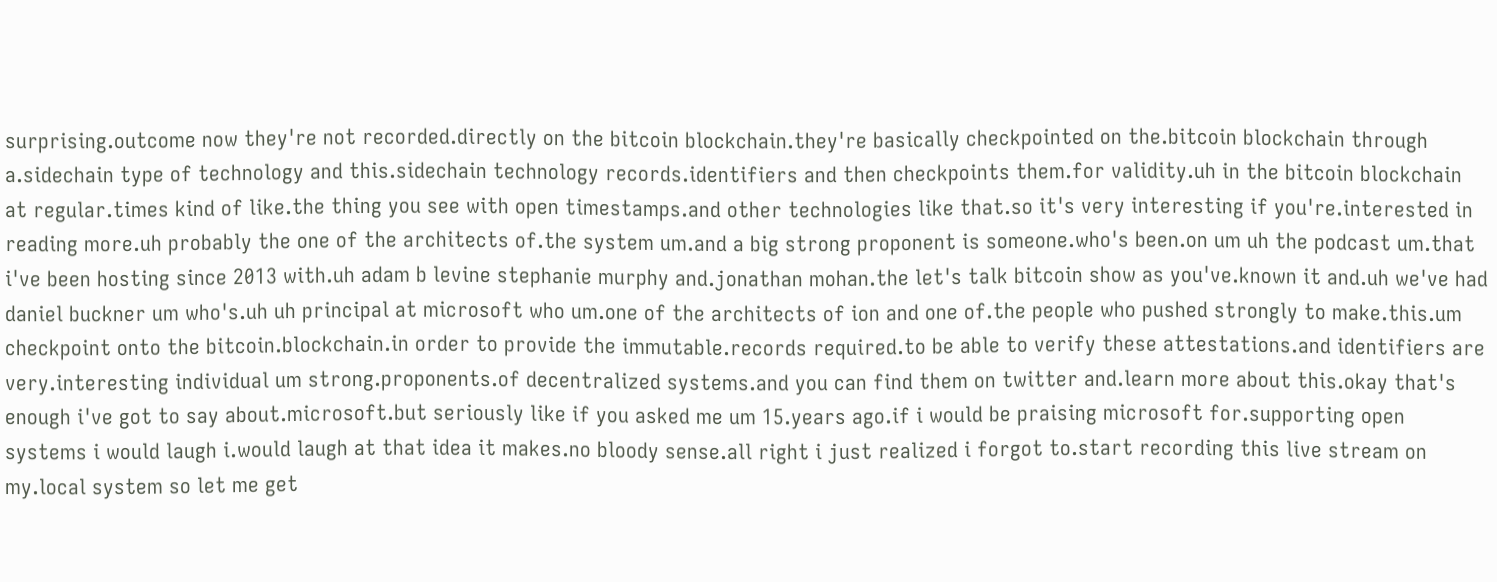surprising.outcome now they're not recorded.directly on the bitcoin blockchain.they're basically checkpointed on the.bitcoin blockchain through a.sidechain type of technology and this.sidechain technology records.identifiers and then checkpoints them.for validity.uh in the bitcoin blockchain at regular.times kind of like.the thing you see with open timestamps.and other technologies like that.so it's very interesting if you're.interested in reading more.uh probably the one of the architects of.the system um.and a big strong proponent is someone.who's been.on um uh the podcast um.that i've been hosting since 2013 with.uh adam b levine stephanie murphy and.jonathan mohan.the let's talk bitcoin show as you've.known it and.uh we've had daniel buckner um who's.uh uh principal at microsoft who um.one of the architects of ion and one of.the people who pushed strongly to make.this.um checkpoint onto the bitcoin.blockchain.in order to provide the immutable.records required.to be able to verify these attestations.and identifiers are very.interesting individual um strong.proponents.of decentralized systems.and you can find them on twitter and.learn more about this.okay that's enough i've got to say about.microsoft.but seriously like if you asked me um 15.years ago.if i would be praising microsoft for.supporting open systems i would laugh i.would laugh at that idea it makes.no bloody sense.all right i just realized i forgot to.start recording this live stream on my.local system so let me get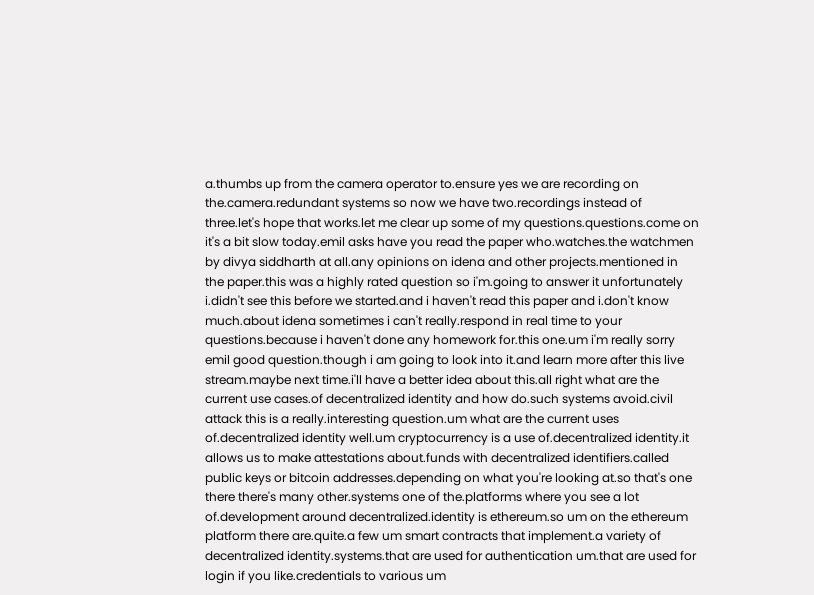a.thumbs up from the camera operator to.ensure yes we are recording on the.camera.redundant systems so now we have two.recordings instead of three.let's hope that works.let me clear up some of my questions.questions.come on it's a bit slow today.emil asks have you read the paper who.watches.the watchmen by divya siddharth at all.any opinions on idena and other projects.mentioned in the paper.this was a highly rated question so i'm.going to answer it unfortunately i.didn't see this before we started.and i haven't read this paper and i.don't know much.about idena sometimes i can't really.respond in real time to your questions.because i haven't done any homework for.this one.um i'm really sorry emil good question.though i am going to look into it.and learn more after this live stream.maybe next time.i'll have a better idea about this.all right what are the current use cases.of decentralized identity and how do.such systems avoid.civil attack this is a really.interesting question.um what are the current uses of.decentralized identity well.um cryptocurrency is a use of.decentralized identity.it allows us to make attestations about.funds with decentralized identifiers.called public keys or bitcoin addresses.depending on what you're looking at.so that's one there there's many other.systems one of the.platforms where you see a lot of.development around decentralized.identity is ethereum.so um on the ethereum platform there are.quite.a few um smart contracts that implement.a variety of decentralized identity.systems.that are used for authentication um.that are used for login if you like.credentials to various um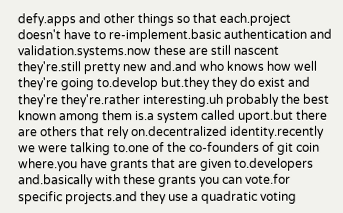defy.apps and other things so that each.project doesn't have to re-implement.basic authentication and validation.systems.now these are still nascent they're.still pretty new and.and who knows how well they're going to.develop but.they they do exist and they're they're.rather interesting.uh probably the best known among them is.a system called uport.but there are others that rely on.decentralized identity.recently we were talking to.one of the co-founders of git coin where.you have grants that are given to.developers and.basically with these grants you can vote.for specific projects.and they use a quadratic voting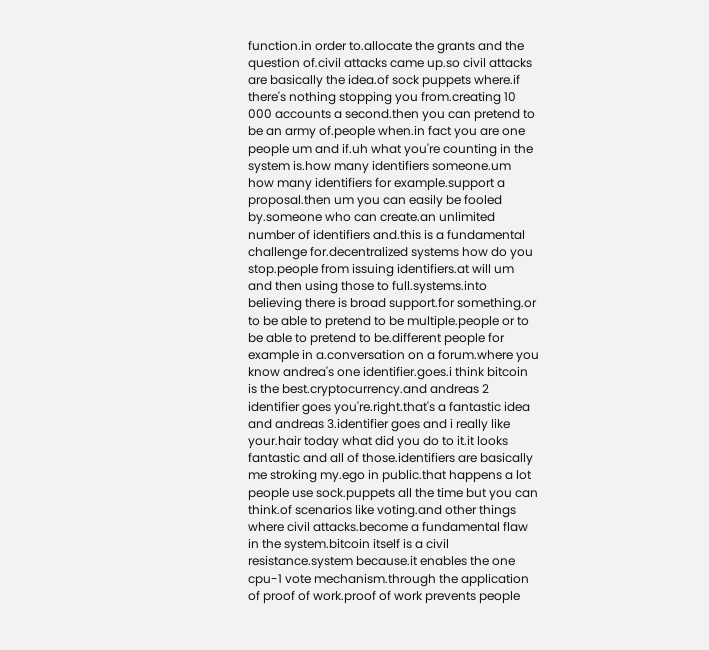function.in order to.allocate the grants and the question of.civil attacks came up.so civil attacks are basically the idea.of sock puppets where.if there's nothing stopping you from.creating 10 000 accounts a second.then you can pretend to be an army of.people when.in fact you are one people um and if.uh what you're counting in the system is.how many identifiers someone.um how many identifiers for example.support a proposal.then um you can easily be fooled by.someone who can create.an unlimited number of identifiers and.this is a fundamental challenge for.decentralized systems how do you stop.people from issuing identifiers.at will um and then using those to full.systems.into believing there is broad support.for something.or to be able to pretend to be multiple.people or to be able to pretend to be.different people for example in a.conversation on a forum.where you know andrea's one identifier.goes.i think bitcoin is the best.cryptocurrency.and andreas 2 identifier goes you're.right.that's a fantastic idea and andreas 3.identifier goes and i really like your.hair today what did you do to it.it looks fantastic and all of those.identifiers are basically me stroking my.ego in public.that happens a lot people use sock.puppets all the time but you can think.of scenarios like voting.and other things where civil attacks.become a fundamental flaw in the system.bitcoin itself is a civil resistance.system because.it enables the one cpu-1 vote mechanism.through the application of proof of work.proof of work prevents people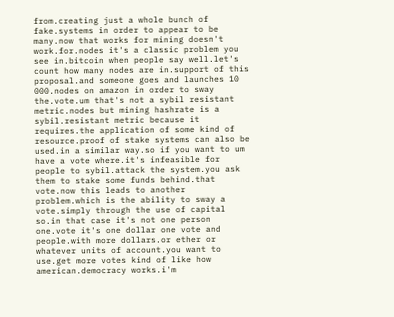from.creating just a whole bunch of fake.systems in order to appear to be many.now that works for mining doesn't work.for.nodes it's a classic problem you see in.bitcoin when people say well.let's count how many nodes are in.support of this proposal.and someone goes and launches 10 000.nodes on amazon in order to sway the.vote.um that's not a sybil resistant metric.nodes but mining hashrate is a sybil.resistant metric because it requires.the application of some kind of resource.proof of stake systems can also be used.in a similar way.so if you want to um have a vote where.it's infeasible for people to sybil.attack the system.you ask them to stake some funds behind.that vote.now this leads to another problem.which is the ability to sway a vote.simply through the use of capital so.in that case it's not one person one.vote it's one dollar one vote and people.with more dollars.or ether or whatever units of account.you want to use.get more votes kind of like how american.democracy works.i'm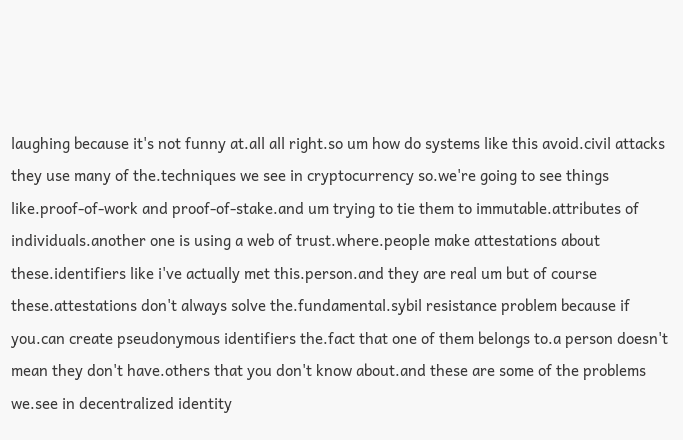laughing because it's not funny at.all all right.so um how do systems like this avoid.civil attacks they use many of the.techniques we see in cryptocurrency so.we're going to see things like.proof-of-work and proof-of-stake.and um trying to tie them to immutable.attributes of individuals.another one is using a web of trust.where.people make attestations about these.identifiers like i've actually met this.person.and they are real um but of course these.attestations don't always solve the.fundamental.sybil resistance problem because if you.can create pseudonymous identifiers the.fact that one of them belongs to.a person doesn't mean they don't have.others that you don't know about.and these are some of the problems we.see in decentralized identity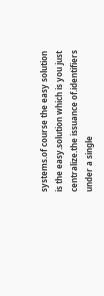systems.of course the easy solution is the easy.solution which is you just centralize.the issuance of.identifiers under a single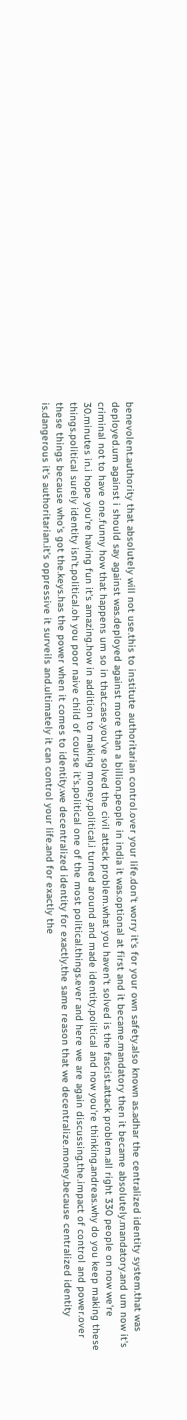benevolent.authority that absolutely will not use.this to institute authoritarian control.over your life.don't worry it's for your own safety.also known as.adhar the centralized identity system.that was deployed.um against i should say against was.deployed against more than a billion.people in india it was.optional at first and it became.mandatory then it became absolutely.mandatory.and um now it's criminal not to have one.funny how that happens um so in that.case.you've solved the civil attack problem.what you haven't solved is the fascist.attack problem.all right 330 people on now we're 30.minutes in.i hope you're having fun it's amazing.how in addition to making money.political.i turned around and made identity.political and now you're thinking.andreas.why do you keep making these things.political surely identity isn't.political.oh you poor naive child of course it's.political one of the most political.things.ever and here we are again discussing.the.impact of control and power.over these things because who's got the.keys.has the power when it comes to identity.we decentralized identity for exactly.the same reason that we decentralize.money.because centralized identity is.dangerous it's authoritarian.it's oppressive it surveils and.ultimately it can control your life.and for exactly the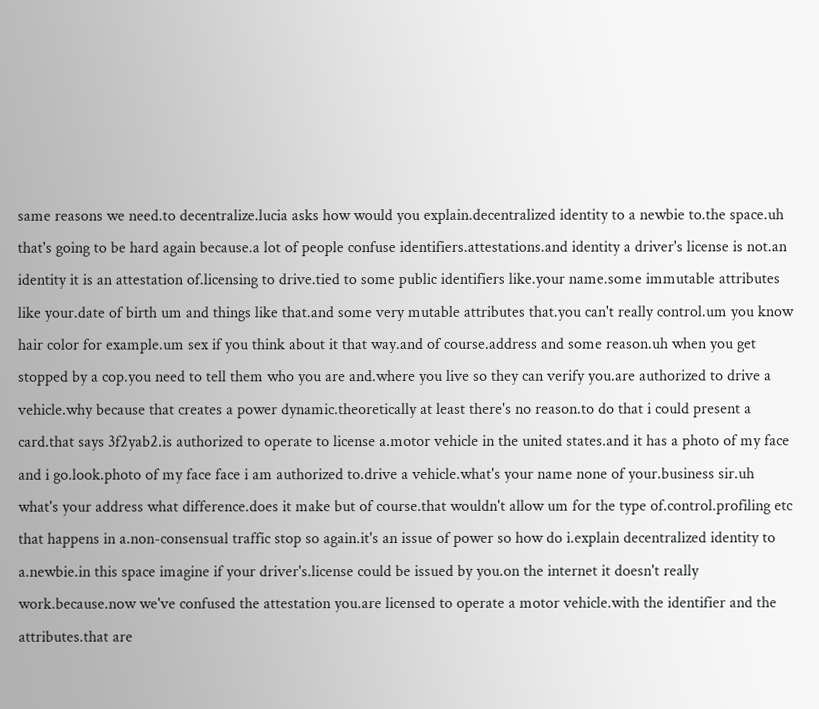same reasons we need.to decentralize.lucia asks how would you explain.decentralized identity to a newbie to.the space.uh that's going to be hard again because.a lot of people confuse identifiers.attestations.and identity a driver's license is not.an identity it is an attestation of.licensing to drive.tied to some public identifiers like.your name.some immutable attributes like your.date of birth um and things like that.and some very mutable attributes that.you can't really control.um you know hair color for example.um sex if you think about it that way.and of course.address and some reason.uh when you get stopped by a cop.you need to tell them who you are and.where you live so they can verify you.are authorized to drive a vehicle.why because that creates a power dynamic.theoretically at least there's no reason.to do that i could present a card.that says 3f2yab2.is authorized to operate to license a.motor vehicle in the united states.and it has a photo of my face and i go.look.photo of my face face i am authorized to.drive a vehicle.what's your name none of your.business sir.uh what's your address what difference.does it make but of course.that wouldn't allow um for the type of.control.profiling etc that happens in a.non-consensual traffic stop so again.it's an issue of power so how do i.explain decentralized identity to a.newbie.in this space imagine if your driver's.license could be issued by you.on the internet it doesn't really work.because.now we've confused the attestation you.are licensed to operate a motor vehicle.with the identifier and the attributes.that are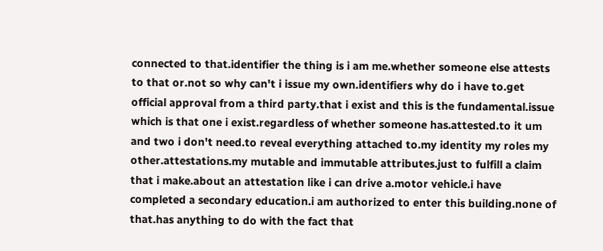connected to that.identifier the thing is i am me.whether someone else attests to that or.not so why can't i issue my own.identifiers why do i have to.get official approval from a third party.that i exist and this is the fundamental.issue which is that one i exist.regardless of whether someone has.attested.to it um and two i don't need.to reveal everything attached to.my identity my roles my other.attestations.my mutable and immutable attributes.just to fulfill a claim that i make.about an attestation like i can drive a.motor vehicle.i have completed a secondary education.i am authorized to enter this building.none of that.has anything to do with the fact that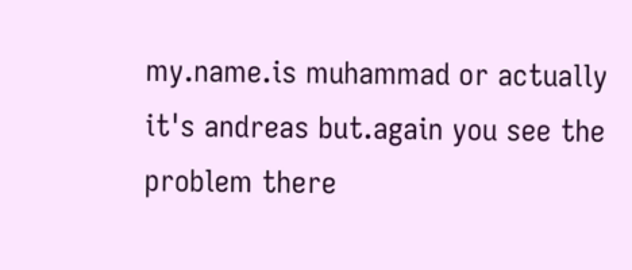my.name.is muhammad or actually it's andreas but.again you see the problem there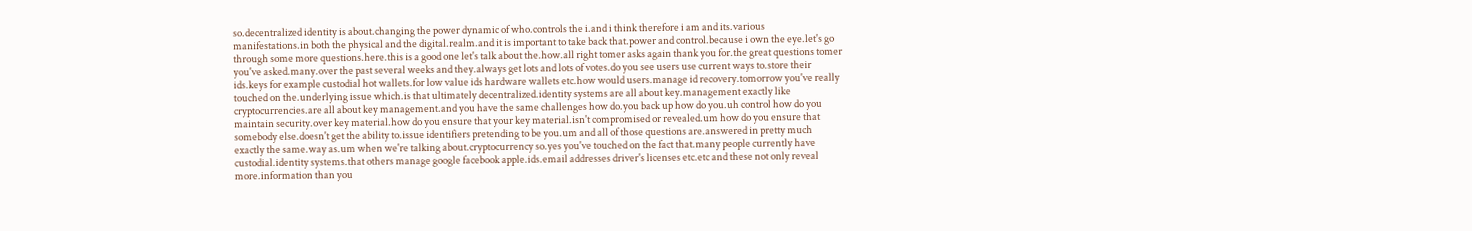so.decentralized identity is about.changing the power dynamic of who.controls the i.and i think therefore i am and its.various manifestations.in both the physical and the digital.realm.and it is important to take back that.power and control.because i own the eye.let's go through some more questions.here.this is a good one let's talk about the.how.all right tomer asks again thank you for.the great questions tomer you've asked.many.over the past several weeks and they.always get lots and lots of votes.do you see users use current ways to.store their ids.keys for example custodial hot wallets.for low value ids hardware wallets etc.how would users.manage id recovery.tomorrow you've really touched on the.underlying issue which.is that ultimately decentralized.identity systems are all about key.management exactly like cryptocurrencies.are all about key management.and you have the same challenges how do.you back up how do you.uh control how do you maintain security.over key material.how do you ensure that your key material.isn't compromised or revealed.um how do you ensure that somebody else.doesn't get the ability to.issue identifiers pretending to be you.um and all of those questions are.answered in pretty much exactly the same.way as.um when we're talking about.cryptocurrency so.yes you've touched on the fact that.many people currently have custodial.identity systems.that others manage google facebook apple.ids.email addresses driver's licenses etc.etc and these not only reveal more.information than you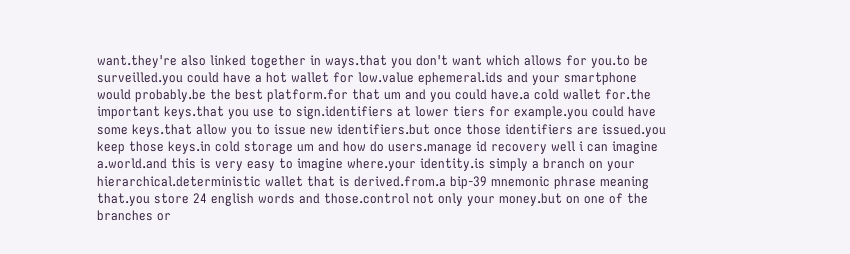want.they're also linked together in ways.that you don't want which allows for you.to be surveilled.you could have a hot wallet for low.value ephemeral.ids and your smartphone would probably.be the best platform.for that um and you could have.a cold wallet for.the important keys.that you use to sign.identifiers at lower tiers for example.you could have some keys.that allow you to issue new identifiers.but once those identifiers are issued.you keep those keys.in cold storage um and how do users.manage id recovery well i can imagine a.world.and this is very easy to imagine where.your identity.is simply a branch on your hierarchical.deterministic wallet that is derived.from.a bip-39 mnemonic phrase meaning that.you store 24 english words and those.control not only your money.but on one of the branches or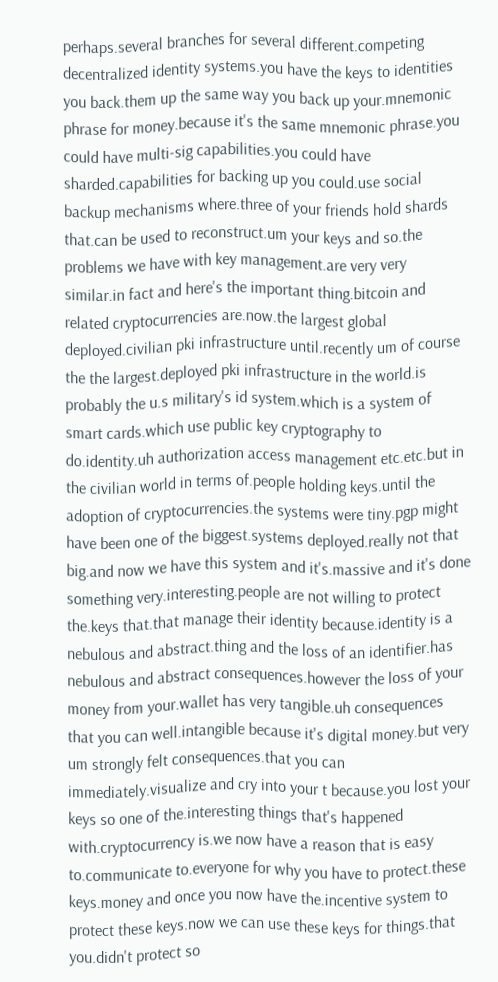perhaps.several branches for several different.competing decentralized identity systems.you have the keys to identities you back.them up the same way you back up your.mnemonic phrase for money.because it's the same mnemonic phrase.you could have multi-sig capabilities.you could have sharded.capabilities for backing up you could.use social backup mechanisms where.three of your friends hold shards that.can be used to reconstruct.um your keys and so.the problems we have with key management.are very very similar.in fact and here's the important thing.bitcoin and related cryptocurrencies are.now.the largest global deployed.civilian pki infrastructure until.recently um of course the the largest.deployed pki infrastructure in the world.is probably the u.s military's id system.which is a system of smart cards.which use public key cryptography to do.identity.uh authorization access management etc.etc.but in the civilian world in terms of.people holding keys.until the adoption of cryptocurrencies.the systems were tiny.pgp might have been one of the biggest.systems deployed.really not that big.and now we have this system and it's.massive and it's done something very.interesting.people are not willing to protect the.keys that.that manage their identity because.identity is a nebulous and abstract.thing and the loss of an identifier.has nebulous and abstract consequences.however the loss of your money from your.wallet has very tangible.uh consequences that you can well.intangible because it's digital money.but very um strongly felt consequences.that you can immediately.visualize and cry into your t because.you lost your keys so one of the.interesting things that's happened with.cryptocurrency is.we now have a reason that is easy to.communicate to.everyone for why you have to protect.these keys.money and once you now have the.incentive system to protect these keys.now we can use these keys for things.that you.didn't protect so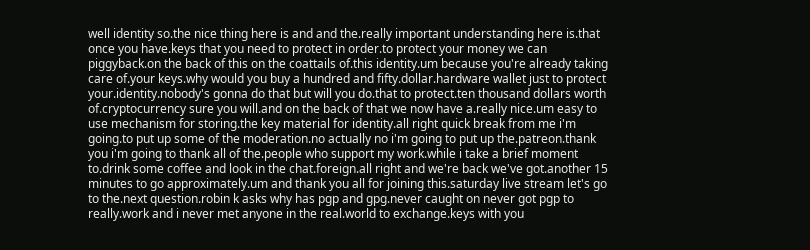well identity so.the nice thing here is and and the.really important understanding here is.that once you have.keys that you need to protect in order.to protect your money we can piggyback.on the back of this on the coattails of.this identity.um because you're already taking care of.your keys.why would you buy a hundred and fifty.dollar.hardware wallet just to protect your.identity.nobody's gonna do that but will you do.that to protect.ten thousand dollars worth of.cryptocurrency sure you will.and on the back of that we now have a.really nice.um easy to use mechanism for storing.the key material for identity.all right quick break from me i'm going.to put up some of the moderation.no actually no i'm going to put up the.patreon.thank you i'm going to thank all of the.people who support my work.while i take a brief moment to.drink some coffee and look in the chat.foreign.all right and we're back we've got.another 15 minutes to go approximately.um and thank you all for joining this.saturday live stream let's go to the.next question.robin k asks why has pgp and gpg.never caught on never got pgp to really.work and i never met anyone in the real.world to exchange.keys with you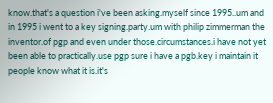know.that's a question i've been asking.myself since 1995..um and in 1995 i went to a key signing.party.um with philip zimmerman the inventor.of pgp and even under those.circumstances.i have not yet been able to practically.use pgp sure i have a pgb.key i maintain it people know what it is.it's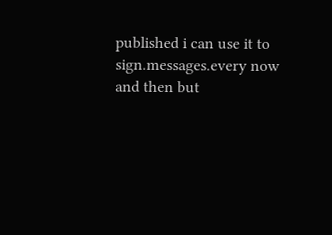published i can use it to sign.messages.every now and then but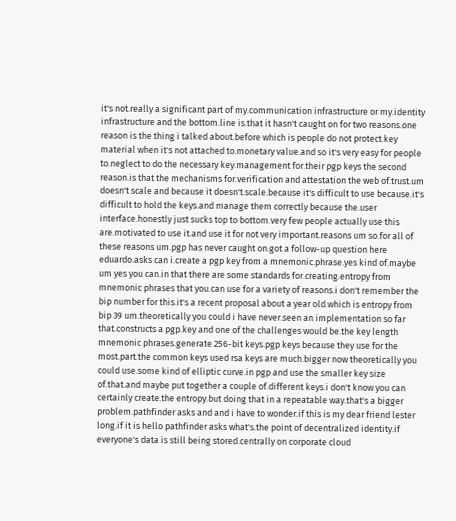it's not.really a significant part of my.communication infrastructure or my.identity infrastructure and the bottom.line is.that it hasn't caught on for two reasons.one reason is the thing i talked about.before which is people do not protect.key material when it's not attached to.monetary value.and so it's very easy for people to.neglect to do the necessary key.management for.their pgp keys the second reason.is that the mechanisms for.verification and attestation the web of.trust.um doesn't scale and because it doesn't.scale.because it's difficult to use because.it's difficult to hold the keys.and manage them correctly because the.user interface.honestly just sucks top to bottom.very few people actually use this are.motivated to use it.and use it for not very important.reasons um so.for all of these reasons um.pgp has never caught on.got a follow-up question here eduardo.asks can i.create a pgp key from a mnemonic.phrase.yes kind of.maybe um yes you can.in that there are some standards for.creating.entropy from mnemonic phrases that you.can use for a variety of reasons.i don't remember the bip number for this.it's a recent proposal about a year old.which is entropy from bip 39 um.theoretically you could i have never.seen an implementation so far that.constructs a pgp.key and one of the challenges would be.the key length mnemonic phrases.generate 256-bit keys.pgp keys because they use for the most.part.the common keys used rsa keys are much.bigger now theoretically you could use.some kind of elliptic curve.in pgp and use the smaller key size of.that.and maybe put together a couple of.different keys.i don't know you can certainly create.the entropy.but doing that in a repeatable way.that's a bigger problem.pathfinder asks and and i have to wonder.if this is my dear friend lester long.if it is hello pathfinder asks what's.the point of decentralized identity.if everyone's data is still being stored.centrally on corporate cloud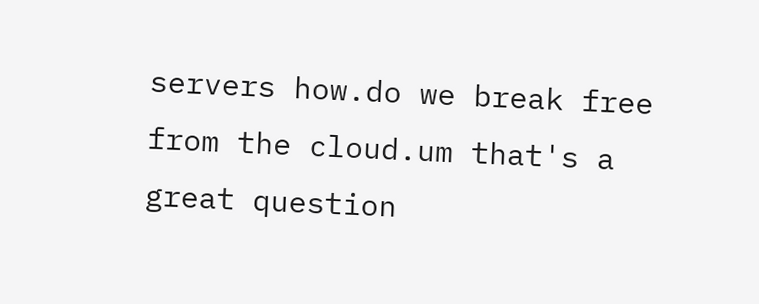servers how.do we break free from the cloud.um that's a great question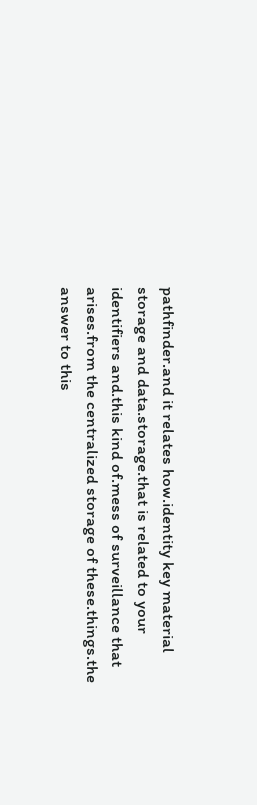pathfinder.and it relates how.identity key material storage and data.storage.that is related to your identifiers and.this kind of.mess of surveillance that arises.from the centralized storage of these.things.the answer to this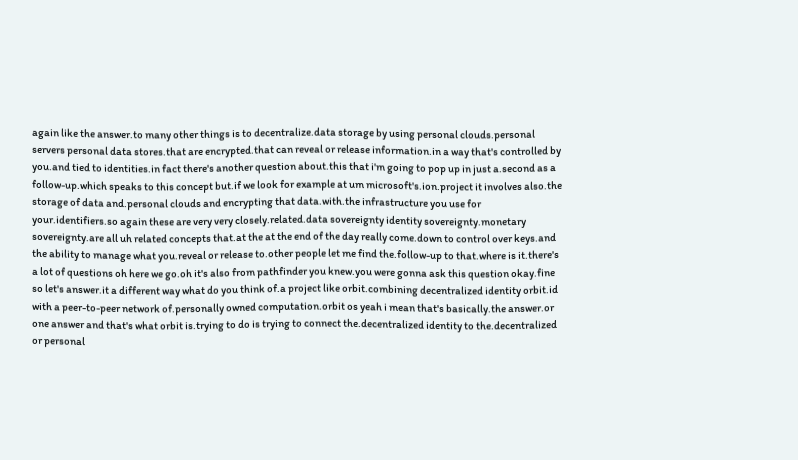again like the answer.to many other things is to decentralize.data storage by using personal clouds.personal servers personal data stores.that are encrypted.that can reveal or release information.in a way that's controlled by you.and tied to identities.in fact there's another question about.this that i'm going to pop up in just a.second as a follow-up.which speaks to this concept but.if we look for example at um microsoft's.ion.project it involves also.the storage of data and.personal clouds and encrypting that data.with.the infrastructure you use for your.identifiers.so again these are very very closely.related.data sovereignty identity sovereignty.monetary sovereignty.are all uh related concepts that.at the at the end of the day really come.down to control over keys.and the ability to manage what you.reveal or release to.other people let me find the.follow-up to that.where is it.there's a lot of questions oh here we go.oh it's also from pathfinder you knew.you were gonna ask this question okay.fine so let's answer.it a different way what do you think of.a project like orbit.combining decentralized identity orbit.id with a peer-to-peer network of.personally owned computation.orbit os yeah i mean that's basically.the answer.or one answer and that's what orbit is.trying to do is trying to connect the.decentralized identity to the.decentralized or personal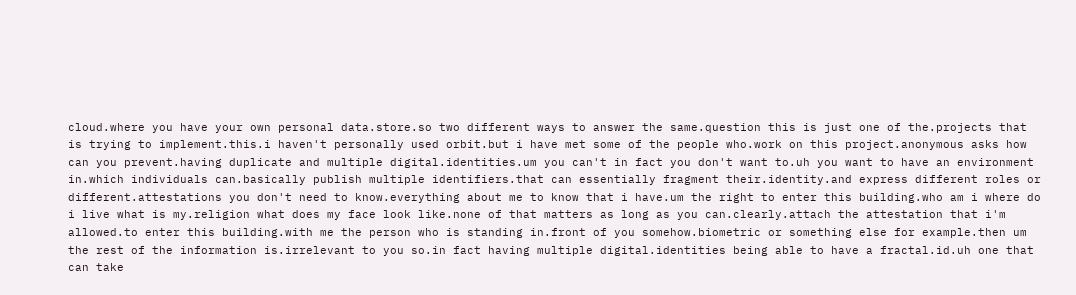cloud.where you have your own personal data.store.so two different ways to answer the same.question this is just one of the.projects that is trying to implement.this.i haven't personally used orbit.but i have met some of the people who.work on this project.anonymous asks how can you prevent.having duplicate and multiple digital.identities.um you can't in fact you don't want to.uh you want to have an environment in.which individuals can.basically publish multiple identifiers.that can essentially fragment their.identity.and express different roles or different.attestations you don't need to know.everything about me to know that i have.um the right to enter this building.who am i where do i live what is my.religion what does my face look like.none of that matters as long as you can.clearly.attach the attestation that i'm allowed.to enter this building.with me the person who is standing in.front of you somehow.biometric or something else for example.then um the rest of the information is.irrelevant to you so.in fact having multiple digital.identities being able to have a fractal.id.uh one that can take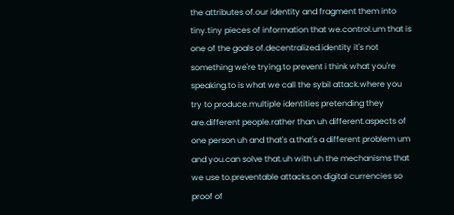the attributes of.our identity and fragment them into tiny.tiny pieces of information that we.control.um that is one of the goals of.decentralized.identity it's not something we're trying.to prevent i think what you're speaking.to is what we call the sybil attack.where you try to produce.multiple identities pretending they are.different people.rather than uh different.aspects of one person uh and that's a.that's a different problem um and you.can solve that.uh with uh the mechanisms that we use to.preventable attacks.on digital currencies so proof of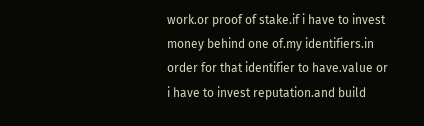work.or proof of stake.if i have to invest money behind one of.my identifiers.in order for that identifier to have.value or i have to invest reputation.and build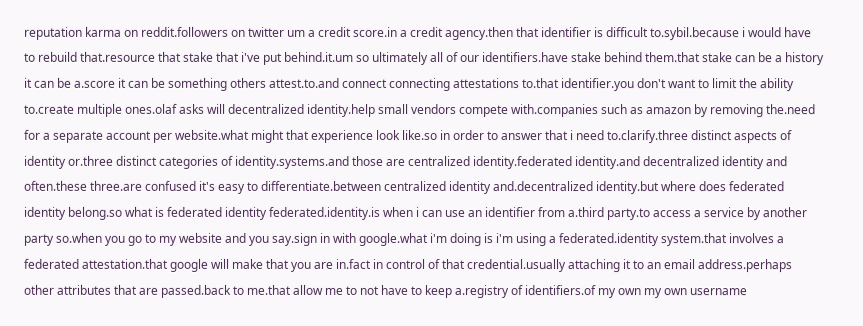reputation karma on reddit.followers on twitter um a credit score.in a credit agency.then that identifier is difficult to.sybil.because i would have to rebuild that.resource that stake that i've put behind.it.um so ultimately all of our identifiers.have stake behind them.that stake can be a history it can be a.score it can be something others attest.to.and connect connecting attestations to.that identifier.you don't want to limit the ability to.create multiple ones.olaf asks will decentralized identity.help small vendors compete with.companies such as amazon by removing the.need for a separate account per website.what might that experience look like.so in order to answer that i need to.clarify.three distinct aspects of identity or.three distinct categories of identity.systems.and those are centralized identity.federated identity.and decentralized identity and often.these three.are confused it's easy to differentiate.between centralized identity and.decentralized identity.but where does federated identity belong.so what is federated identity federated.identity.is when i can use an identifier from a.third party.to access a service by another party so.when you go to my website and you say.sign in with google.what i'm doing is i'm using a federated.identity system.that involves a federated attestation.that google will make that you are in.fact in control of that credential.usually attaching it to an email address.perhaps other attributes that are passed.back to me.that allow me to not have to keep a.registry of identifiers.of my own my own username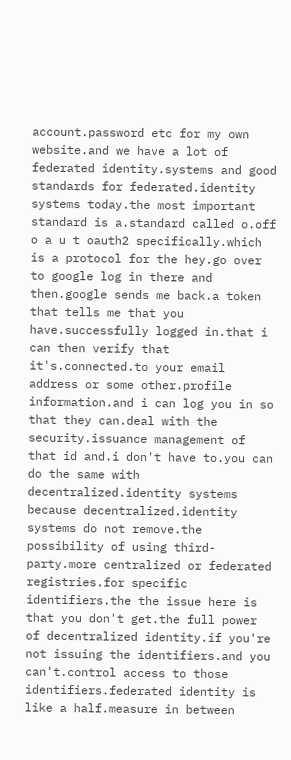account.password etc for my own website.and we have a lot of federated identity.systems and good standards for federated.identity systems today.the most important standard is a.standard called o.off o a u t oauth2 specifically.which is a protocol for the hey.go over to google log in there and then.google sends me back.a token that tells me that you have.successfully logged in.that i can then verify that it's.connected.to your email address or some other.profile information.and i can log you in so that they can.deal with the security.issuance management of that id and.i don't have to.you can do the same with decentralized.identity systems because decentralized.identity systems do not remove.the possibility of using third-party.more centralized or federated registries.for specific identifiers.the the issue here is that you don't get.the full power of decentralized identity.if you're not issuing the identifiers.and you can't.control access to those identifiers.federated identity is like a half.measure in between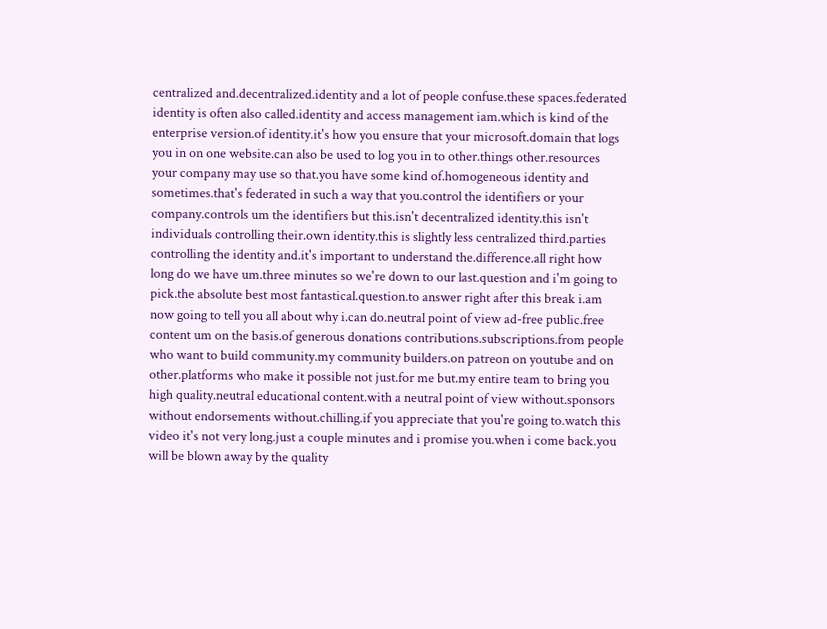centralized and.decentralized.identity and a lot of people confuse.these spaces.federated identity is often also called.identity and access management iam.which is kind of the enterprise version.of identity.it's how you ensure that your microsoft.domain that logs you in on one website.can also be used to log you in to other.things other.resources your company may use so that.you have some kind of.homogeneous identity and sometimes.that's federated in such a way that you.control the identifiers or your company.controls um the identifiers but this.isn't decentralized identity.this isn't individuals controlling their.own identity.this is slightly less centralized third.parties controlling the identity and.it's important to understand the.difference.all right how long do we have um.three minutes so we're down to our last.question and i'm going to pick.the absolute best most fantastical.question.to answer right after this break i.am now going to tell you all about why i.can do.neutral point of view ad-free public.free content um on the basis.of generous donations contributions.subscriptions.from people who want to build community.my community builders.on patreon on youtube and on other.platforms who make it possible not just.for me but.my entire team to bring you high quality.neutral educational content.with a neutral point of view without.sponsors without endorsements without.chilling.if you appreciate that you're going to.watch this video it's not very long.just a couple minutes and i promise you.when i come back.you will be blown away by the quality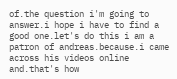of.the question i'm going to answer.i hope i have to find a good one.let's do this i am a patron of andreas.because.i came across his videos online and.that's how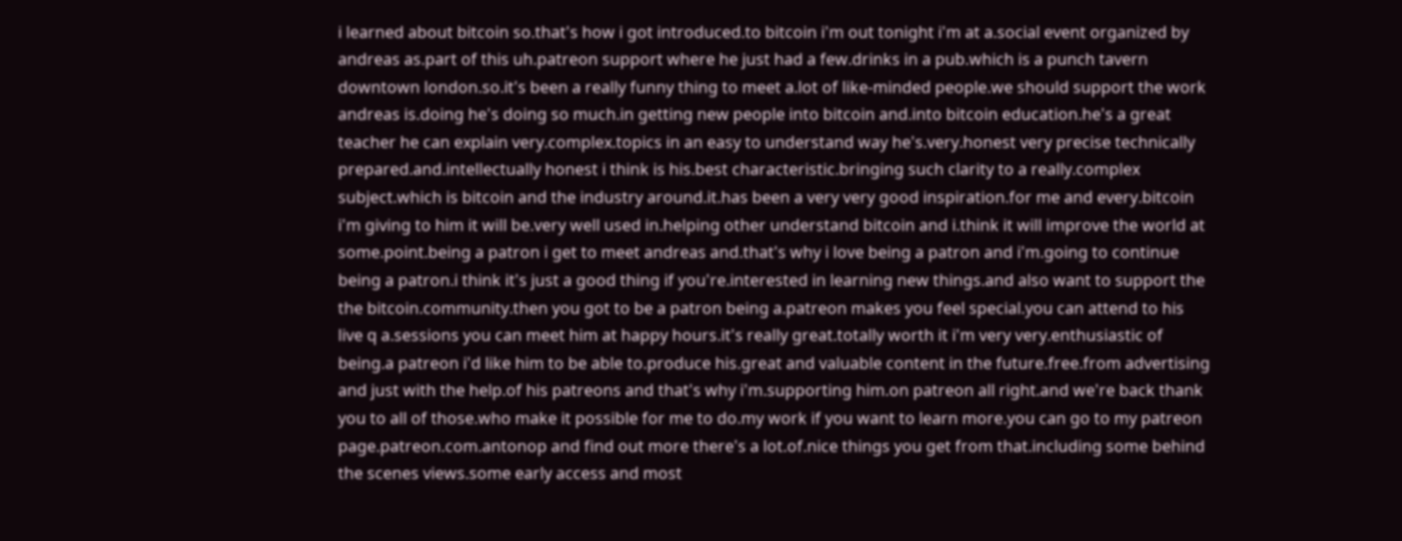i learned about bitcoin so.that's how i got introduced.to bitcoin i'm out tonight i'm at a.social event organized by andreas as.part of this uh.patreon support where he just had a few.drinks in a pub.which is a punch tavern downtown london.so.it's been a really funny thing to meet a.lot of like-minded people.we should support the work andreas is.doing he's doing so much.in getting new people into bitcoin and.into bitcoin education.he's a great teacher he can explain very.complex.topics in an easy to understand way he's.very.honest very precise technically prepared.and.intellectually honest i think is his.best characteristic.bringing such clarity to a really.complex subject.which is bitcoin and the industry around.it.has been a very very good inspiration.for me and every.bitcoin i'm giving to him it will be.very well used in.helping other understand bitcoin and i.think it will improve the world at some.point.being a patron i get to meet andreas and.that's why i love being a patron and i'm.going to continue being a patron.i think it's just a good thing if you're.interested in learning new things.and also want to support the the bitcoin.community.then you got to be a patron being a.patreon makes you feel special.you can attend to his live q a.sessions you can meet him at happy hours.it's really great.totally worth it i'm very very.enthusiastic of being.a patreon i'd like him to be able to.produce his.great and valuable content in the future.free.from advertising and just with the help.of his patreons and that's why i'm.supporting him.on patreon all right.and we're back thank you to all of those.who make it possible for me to do.my work if you want to learn more.you can go to my patreon page.patreon.com.antonop and find out more there's a lot.of.nice things you get from that.including some behind the scenes views.some early access and most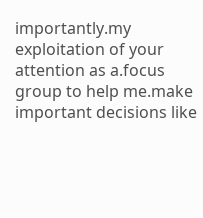importantly.my exploitation of your attention as a.focus group to help me.make important decisions like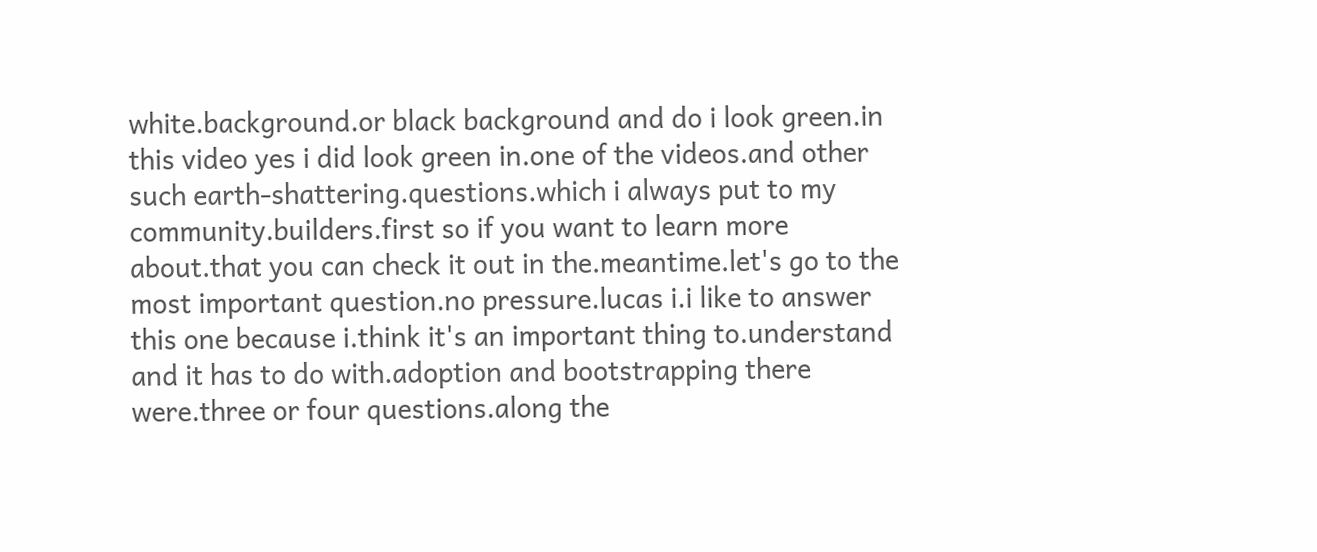white.background.or black background and do i look green.in this video yes i did look green in.one of the videos.and other such earth-shattering.questions.which i always put to my community.builders.first so if you want to learn more about.that you can check it out in the.meantime.let's go to the most important question.no pressure.lucas i.i like to answer this one because i.think it's an important thing to.understand and it has to do with.adoption and bootstrapping there were.three or four questions.along the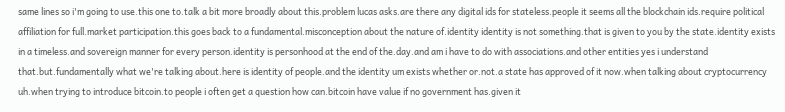same lines so i'm going to use.this one to.talk a bit more broadly about this.problem lucas asks.are there any digital ids for stateless.people it seems all the blockchain ids.require political affiliation for full.market participation.this goes back to a fundamental.misconception about the nature of.identity identity is not something.that is given to you by the state.identity exists in a timeless.and sovereign manner for every person.identity is personhood at the end of the.day.and am i have to do with associations.and other entities yes i understand that.but.fundamentally what we're talking about.here is identity of people.and the identity um exists whether or.not.a state has approved of it now.when talking about cryptocurrency uh.when trying to introduce bitcoin.to people i often get a question how can.bitcoin have value if no government has.given it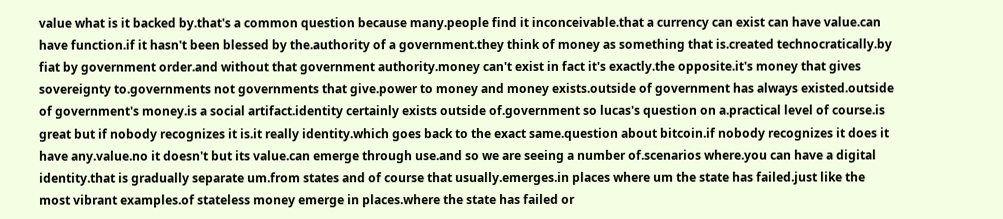value what is it backed by.that's a common question because many.people find it inconceivable.that a currency can exist can have value.can have function.if it hasn't been blessed by the.authority of a government.they think of money as something that is.created technocratically.by fiat by government order.and without that government authority.money can't exist in fact it's exactly.the opposite.it's money that gives sovereignty to.governments not governments that give.power to money and money exists.outside of government has always existed.outside of government's money.is a social artifact.identity certainly exists outside of.government so lucas's question on a.practical level of course.is great but if nobody recognizes it is.it really identity.which goes back to the exact same.question about bitcoin.if nobody recognizes it does it have any.value.no it doesn't but its value.can emerge through use.and so we are seeing a number of.scenarios where.you can have a digital identity.that is gradually separate um.from states and of course that usually.emerges.in places where um the state has failed.just like the most vibrant examples.of stateless money emerge in places.where the state has failed or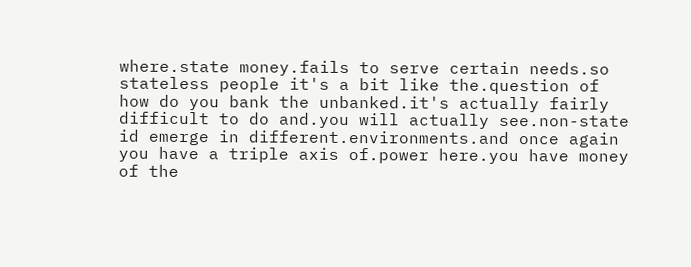where.state money.fails to serve certain needs.so stateless people it's a bit like the.question of how do you bank the unbanked.it's actually fairly difficult to do and.you will actually see.non-state id emerge in different.environments.and once again you have a triple axis of.power here.you have money of the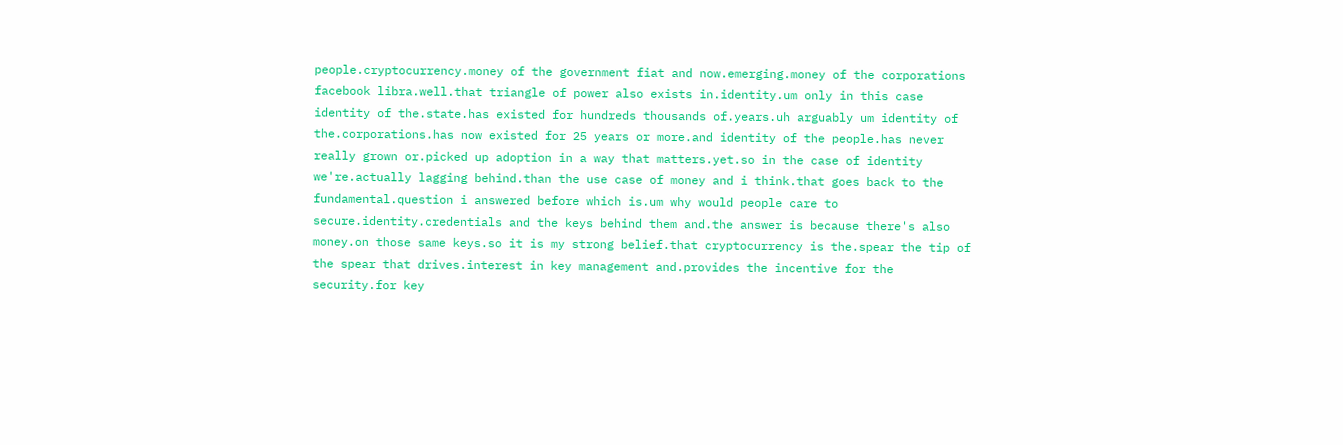people.cryptocurrency.money of the government fiat and now.emerging.money of the corporations facebook libra.well.that triangle of power also exists in.identity.um only in this case identity of the.state.has existed for hundreds thousands of.years.uh arguably um identity of the.corporations.has now existed for 25 years or more.and identity of the people.has never really grown or.picked up adoption in a way that matters.yet.so in the case of identity we're.actually lagging behind.than the use case of money and i think.that goes back to the fundamental.question i answered before which is.um why would people care to secure.identity.credentials and the keys behind them and.the answer is because there's also money.on those same keys.so it is my strong belief.that cryptocurrency is the.spear the tip of the spear that drives.interest in key management and.provides the incentive for the security.for key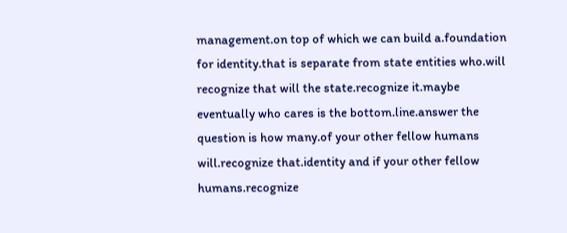management.on top of which we can build a.foundation for identity.that is separate from state entities who.will recognize that will the state.recognize it.maybe eventually who cares is the bottom.line.answer the question is how many.of your other fellow humans will.recognize that.identity and if your other fellow humans.recognize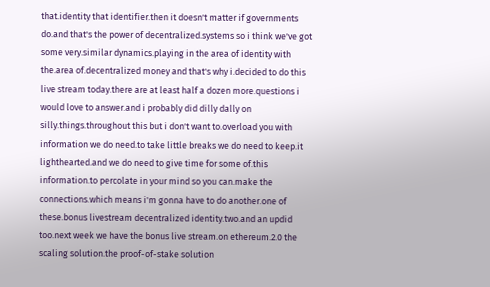that.identity that identifier.then it doesn't matter if governments do.and that's the power of decentralized.systems so i think we've got some very.similar dynamics.playing in the area of identity with the.area of.decentralized money and that's why i.decided to do this live stream today.there are at least half a dozen more.questions i would love to answer.and i probably did dilly dally on silly.things.throughout this but i don't want to.overload you with information we do need.to take little breaks we do need to keep.it lighthearted.and we do need to give time for some of.this information.to percolate in your mind so you can.make the connections.which means i'm gonna have to do another.one of these.bonus livestream decentralized identity.two.and an updid too.next week we have the bonus live stream.on ethereum.2.0 the scaling solution.the proof-of-stake solution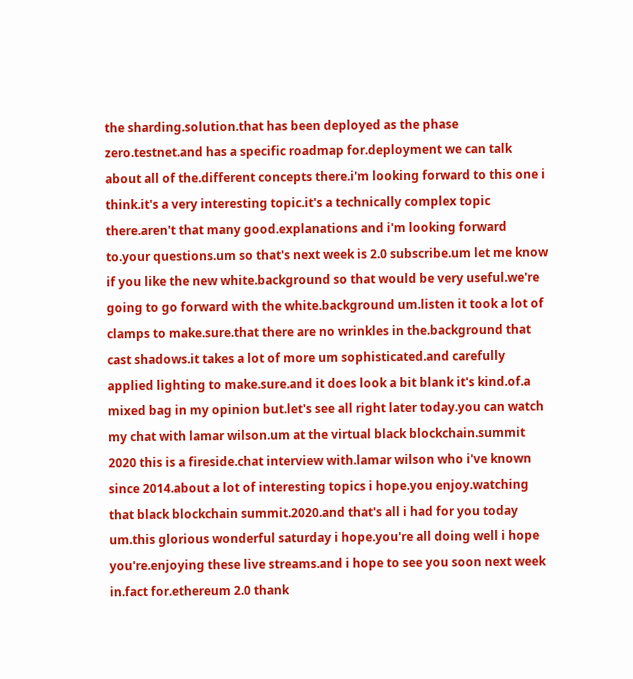the sharding.solution.that has been deployed as the phase zero.testnet.and has a specific roadmap for.deployment we can talk about all of the.different concepts there.i'm looking forward to this one i think.it's a very interesting topic.it's a technically complex topic there.aren't that many good.explanations and i'm looking forward to.your questions.um so that's next week is 2.0 subscribe.um let me know if you like the new white.background so that would be very useful.we're going to go forward with the white.background um.listen it took a lot of clamps to make.sure.that there are no wrinkles in the.background that cast shadows.it takes a lot of more um sophisticated.and carefully applied lighting to make.sure.and it does look a bit blank it's kind.of.a mixed bag in my opinion but.let's see all right later today.you can watch my chat with lamar wilson.um at the virtual black blockchain.summit 2020 this is a fireside.chat interview with.lamar wilson who i've known since 2014.about a lot of interesting topics i hope.you enjoy.watching that black blockchain summit.2020.and that's all i had for you today um.this glorious wonderful saturday i hope.you're all doing well i hope you're.enjoying these live streams.and i hope to see you soon next week in.fact for.ethereum 2.0 thank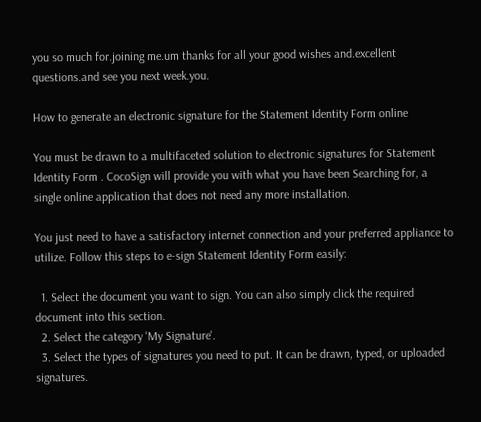you so much for.joining me.um thanks for all your good wishes and.excellent questions.and see you next week.you.

How to generate an electronic signature for the Statement Identity Form online

You must be drawn to a multifaceted solution to electronic signatures for Statement Identity Form . CocoSign will provide you with what you have been Searching for, a single online application that does not need any more installation.

You just need to have a satisfactory internet connection and your preferred appliance to utilize. Follow this steps to e-sign Statement Identity Form easily:

  1. Select the document you want to sign. You can also simply click the required document into this section.
  2. Select the category 'My Signature'.
  3. Select the types of signatures you need to put. It can be drawn, typed, or uploaded signatures.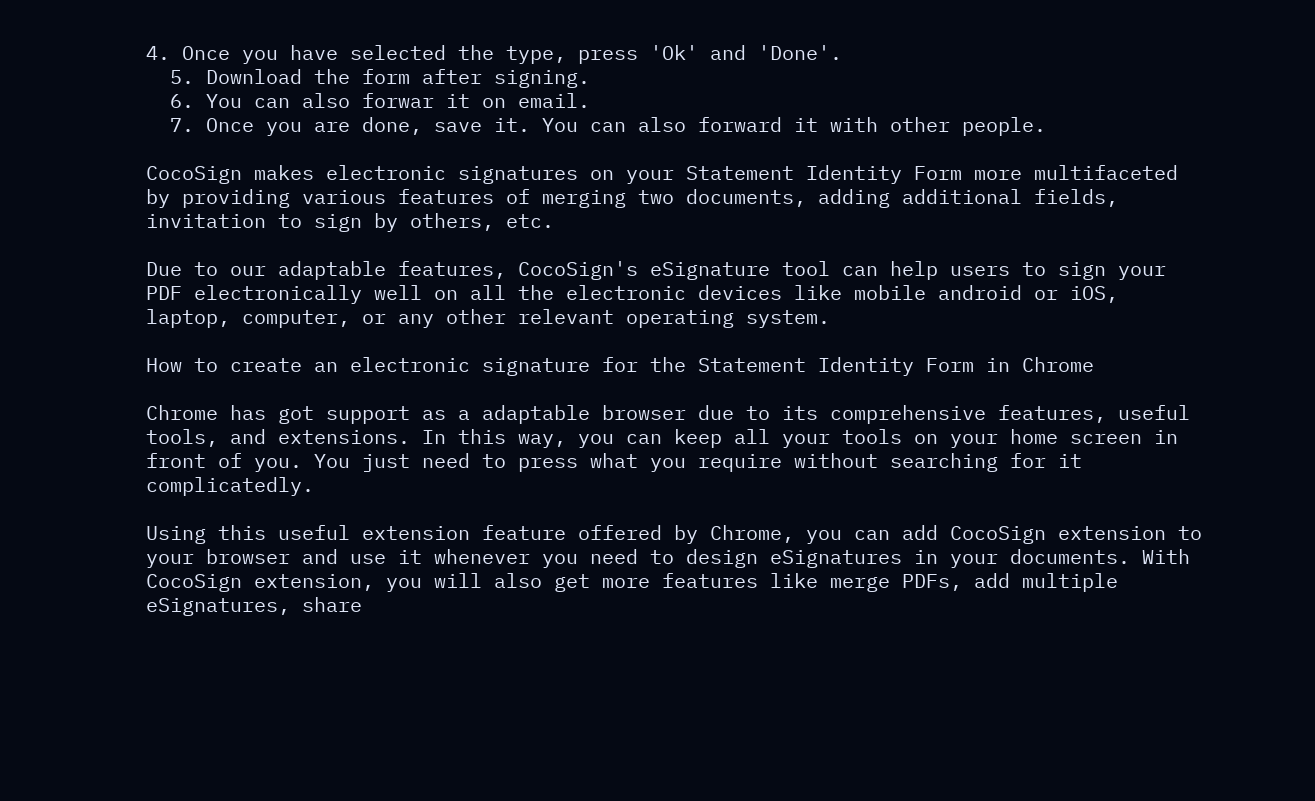4. Once you have selected the type, press 'Ok' and 'Done'.
  5. Download the form after signing.
  6. You can also forwar it on email.
  7. Once you are done, save it. You can also forward it with other people.

CocoSign makes electronic signatures on your Statement Identity Form more multifaceted by providing various features of merging two documents, adding additional fields, invitation to sign by others, etc.

Due to our adaptable features, CocoSign's eSignature tool can help users to sign your PDF electronically well on all the electronic devices like mobile android or iOS, laptop, computer, or any other relevant operating system.

How to create an electronic signature for the Statement Identity Form in Chrome

Chrome has got support as a adaptable browser due to its comprehensive features, useful tools, and extensions. In this way, you can keep all your tools on your home screen in front of you. You just need to press what you require without searching for it complicatedly.

Using this useful extension feature offered by Chrome, you can add CocoSign extension to your browser and use it whenever you need to design eSignatures in your documents. With CocoSign extension, you will also get more features like merge PDFs, add multiple eSignatures, share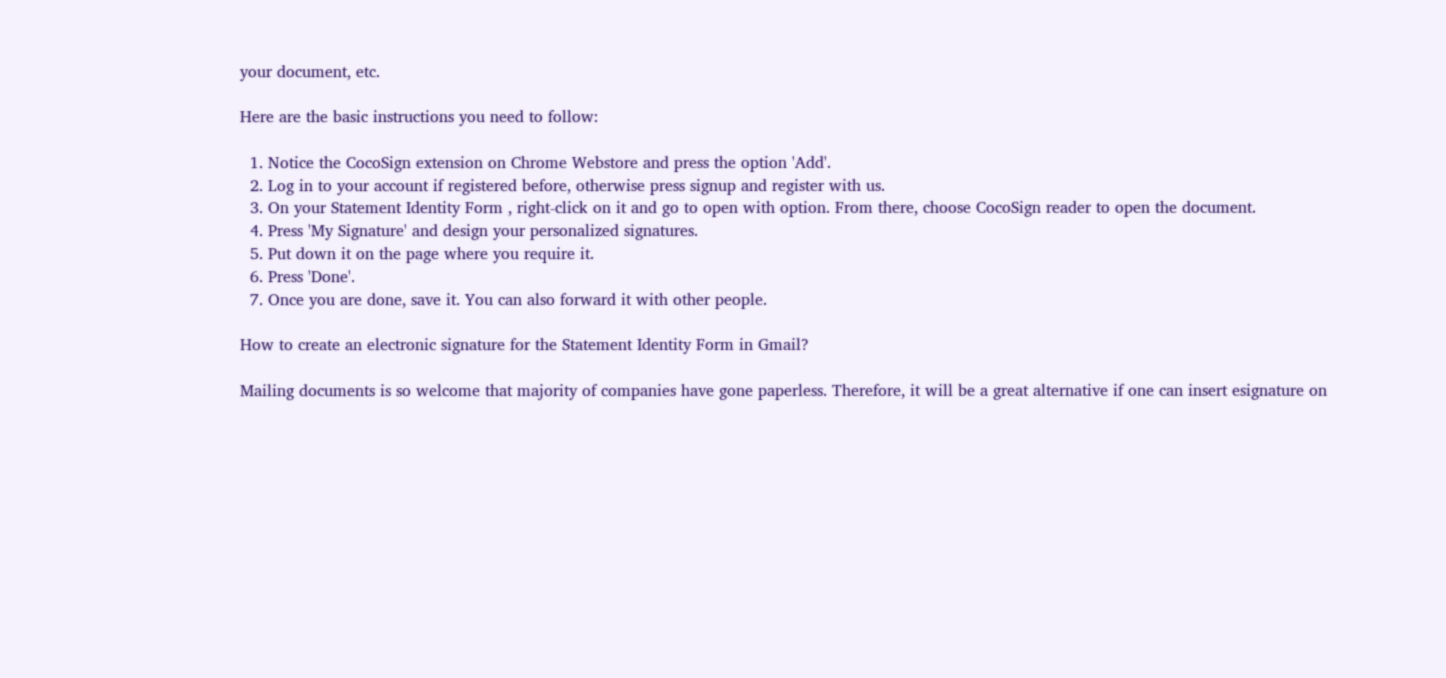your document, etc.

Here are the basic instructions you need to follow:

  1. Notice the CocoSign extension on Chrome Webstore and press the option 'Add'.
  2. Log in to your account if registered before, otherwise press signup and register with us.
  3. On your Statement Identity Form , right-click on it and go to open with option. From there, choose CocoSign reader to open the document.
  4. Press 'My Signature' and design your personalized signatures.
  5. Put down it on the page where you require it.
  6. Press 'Done'.
  7. Once you are done, save it. You can also forward it with other people.

How to create an electronic signature for the Statement Identity Form in Gmail?

Mailing documents is so welcome that majority of companies have gone paperless. Therefore, it will be a great alternative if one can insert esignature on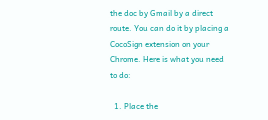the doc by Gmail by a direct route. You can do it by placing a CocoSign extension on your Chrome. Here is what you need to do:

  1. Place the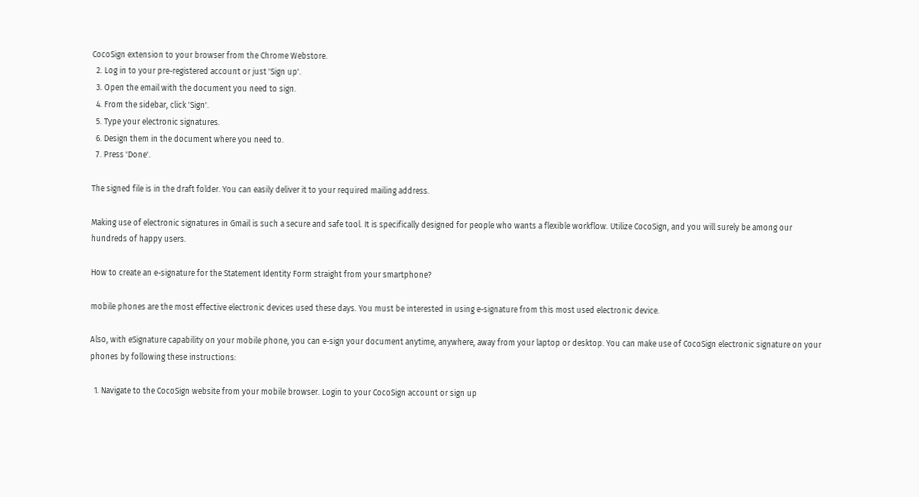CocoSign extension to your browser from the Chrome Webstore.
  2. Log in to your pre-registered account or just 'Sign up'.
  3. Open the email with the document you need to sign.
  4. From the sidebar, click 'Sign'.
  5. Type your electronic signatures.
  6. Design them in the document where you need to.
  7. Press 'Done'.

The signed file is in the draft folder. You can easily deliver it to your required mailing address.

Making use of electronic signatures in Gmail is such a secure and safe tool. It is specifically designed for people who wants a flexible workflow. Utilize CocoSign, and you will surely be among our hundreds of happy users.

How to create an e-signature for the Statement Identity Form straight from your smartphone?

mobile phones are the most effective electronic devices used these days. You must be interested in using e-signature from this most used electronic device.

Also, with eSignature capability on your mobile phone, you can e-sign your document anytime, anywhere, away from your laptop or desktop. You can make use of CocoSign electronic signature on your phones by following these instructions:

  1. Navigate to the CocoSign website from your mobile browser. Login to your CocoSign account or sign up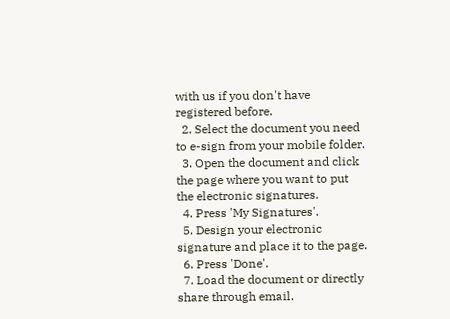with us if you don't have registered before.
  2. Select the document you need to e-sign from your mobile folder.
  3. Open the document and click the page where you want to put the electronic signatures.
  4. Press 'My Signatures'.
  5. Design your electronic signature and place it to the page.
  6. Press 'Done'.
  7. Load the document or directly share through email.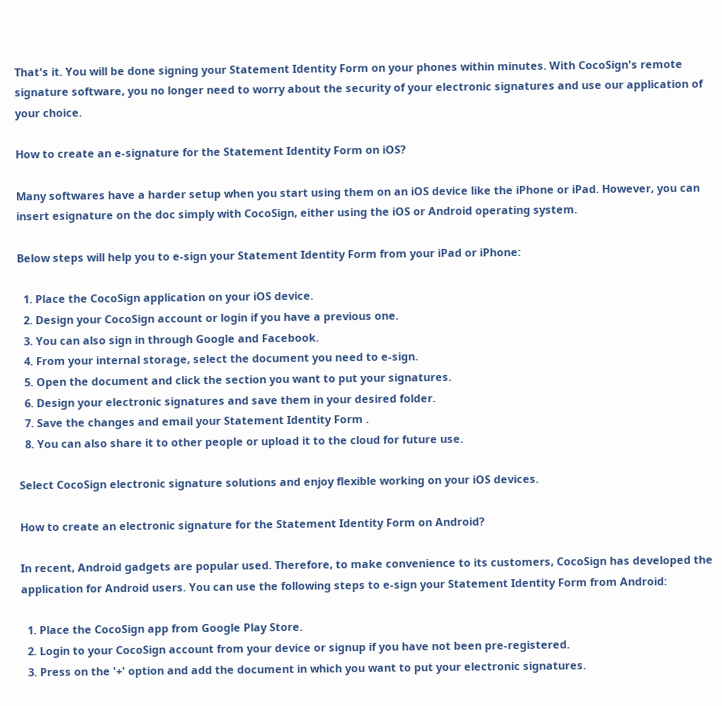That's it. You will be done signing your Statement Identity Form on your phones within minutes. With CocoSign's remote signature software, you no longer need to worry about the security of your electronic signatures and use our application of your choice.

How to create an e-signature for the Statement Identity Form on iOS?

Many softwares have a harder setup when you start using them on an iOS device like the iPhone or iPad. However, you can insert esignature on the doc simply with CocoSign, either using the iOS or Android operating system.

Below steps will help you to e-sign your Statement Identity Form from your iPad or iPhone:

  1. Place the CocoSign application on your iOS device.
  2. Design your CocoSign account or login if you have a previous one.
  3. You can also sign in through Google and Facebook.
  4. From your internal storage, select the document you need to e-sign.
  5. Open the document and click the section you want to put your signatures.
  6. Design your electronic signatures and save them in your desired folder.
  7. Save the changes and email your Statement Identity Form .
  8. You can also share it to other people or upload it to the cloud for future use.

Select CocoSign electronic signature solutions and enjoy flexible working on your iOS devices.

How to create an electronic signature for the Statement Identity Form on Android?

In recent, Android gadgets are popular used. Therefore, to make convenience to its customers, CocoSign has developed the application for Android users. You can use the following steps to e-sign your Statement Identity Form from Android:

  1. Place the CocoSign app from Google Play Store.
  2. Login to your CocoSign account from your device or signup if you have not been pre-registered.
  3. Press on the '+' option and add the document in which you want to put your electronic signatures.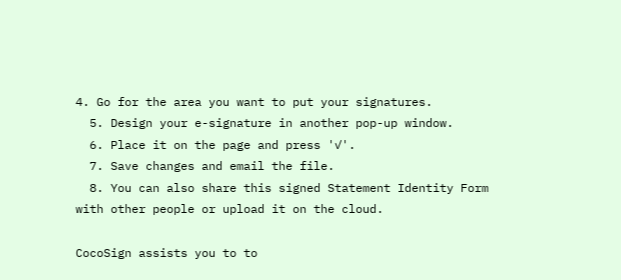4. Go for the area you want to put your signatures.
  5. Design your e-signature in another pop-up window.
  6. Place it on the page and press '✓'.
  7. Save changes and email the file.
  8. You can also share this signed Statement Identity Form with other people or upload it on the cloud.

CocoSign assists you to to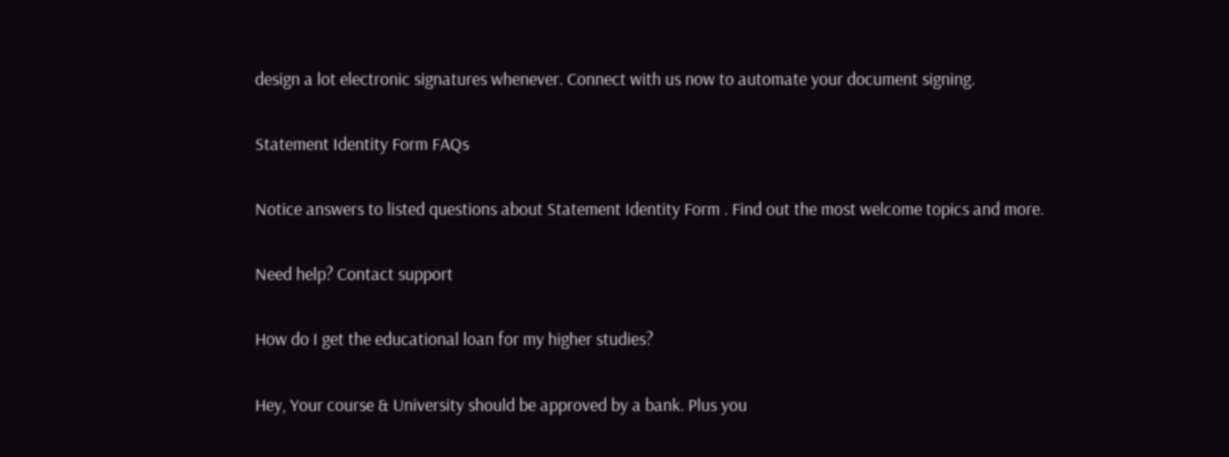design a lot electronic signatures whenever. Connect with us now to automate your document signing.

Statement Identity Form FAQs

Notice answers to listed questions about Statement Identity Form . Find out the most welcome topics and more.

Need help? Contact support

How do I get the educational loan for my higher studies?

Hey, Your course & University should be approved by a bank. Plus you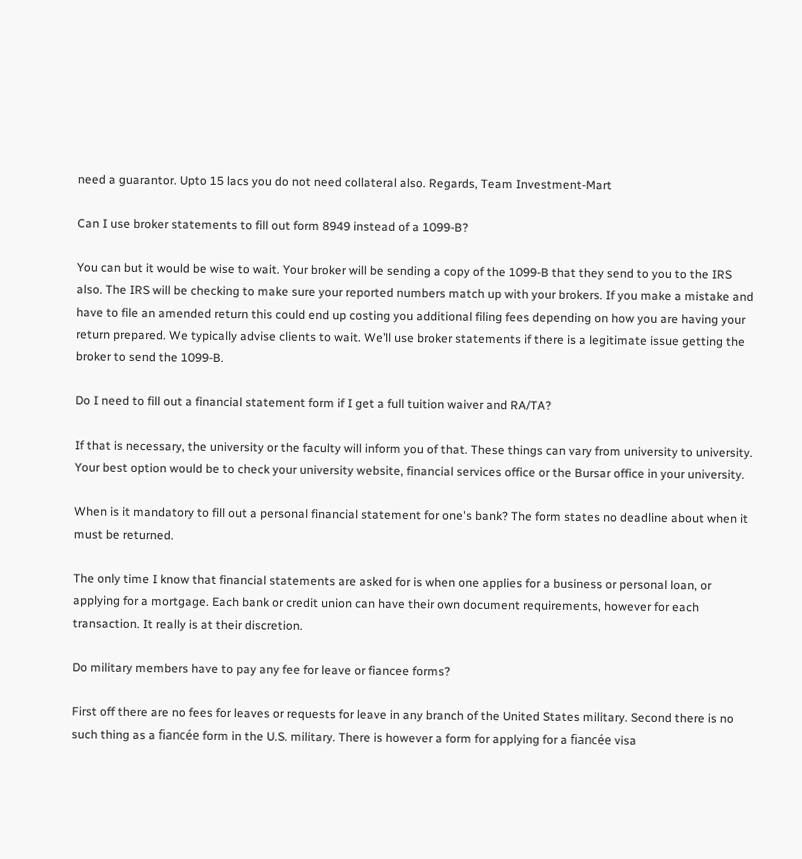need a guarantor. Upto 15 lacs you do not need collateral also. Regards, Team Investment-Mart

Can I use broker statements to fill out form 8949 instead of a 1099-B?

You can but it would be wise to wait. Your broker will be sending a copy of the 1099-B that they send to you to the IRS also. The IRS will be checking to make sure your reported numbers match up with your brokers. If you make a mistake and have to file an amended return this could end up costing you additional filing fees depending on how you are having your return prepared. We typically advise clients to wait. We’ll use broker statements if there is a legitimate issue getting the broker to send the 1099-B.

Do I need to fill out a financial statement form if I get a full tuition waiver and RA/TA?

If that is necessary, the university or the faculty will inform you of that. These things can vary from university to university. Your best option would be to check your university website, financial services office or the Bursar office in your university.

When is it mandatory to fill out a personal financial statement for one's bank? The form states no deadline about when it must be returned.

The only time I know that financial statements are asked for is when one applies for a business or personal loan, or applying for a mortgage. Each bank or credit union can have their own document requirements, however for each transaction. It really is at their discretion.

Do military members have to pay any fee for leave or fiancee forms?

First off there are no fees for leaves or requests for leave in any branch of the United States military. Second there is no such thing as a fiancée form in the U.S. military. There is however a form for applying for a fiancée visa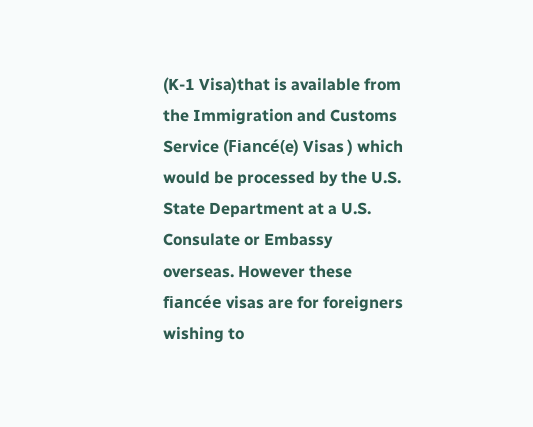(K-1 Visa)that is available from the Immigration and Customs Service (Fiancé(e) Visas ) which would be processed by the U.S. State Department at a U.S. Consulate or Embassy overseas. However these fiancée visas are for foreigners wishing to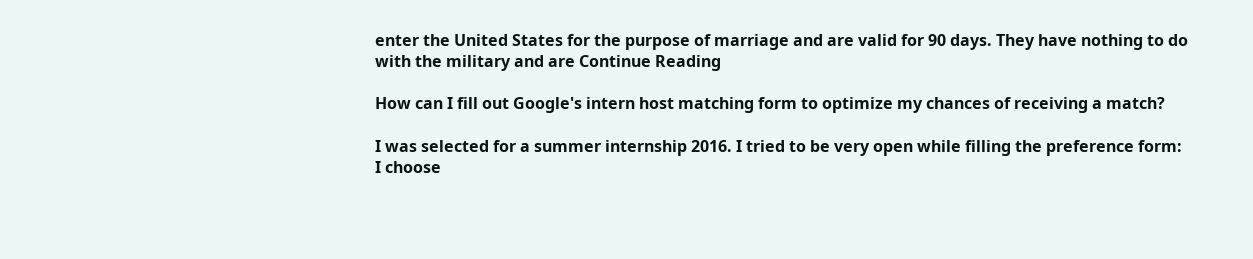enter the United States for the purpose of marriage and are valid for 90 days. They have nothing to do with the military and are Continue Reading

How can I fill out Google's intern host matching form to optimize my chances of receiving a match?

I was selected for a summer internship 2016. I tried to be very open while filling the preference form: I choose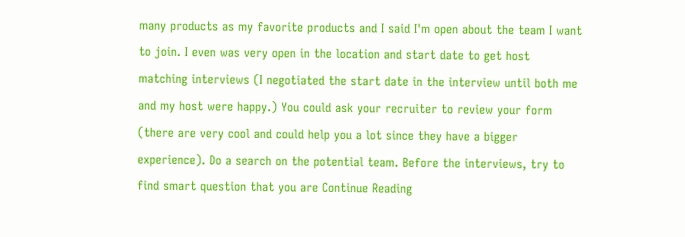many products as my favorite products and I said I'm open about the team I want to join. I even was very open in the location and start date to get host matching interviews (I negotiated the start date in the interview until both me and my host were happy.) You could ask your recruiter to review your form (there are very cool and could help you a lot since they have a bigger experience). Do a search on the potential team. Before the interviews, try to find smart question that you are Continue Reading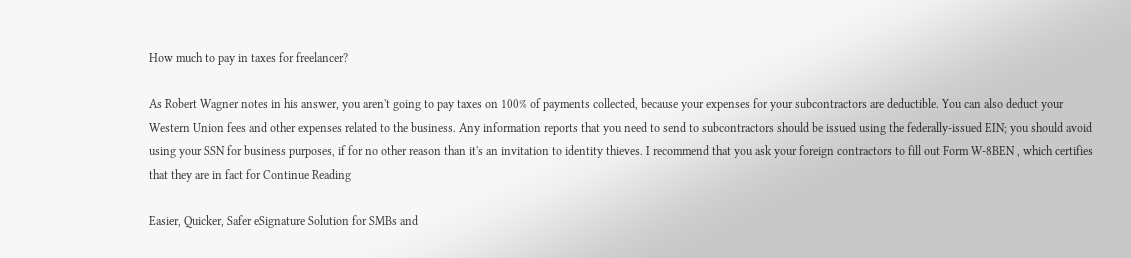How much to pay in taxes for freelancer?

As Robert Wagner notes in his answer, you aren't going to pay taxes on 100% of payments collected, because your expenses for your subcontractors are deductible. You can also deduct your Western Union fees and other expenses related to the business. Any information reports that you need to send to subcontractors should be issued using the federally-issued EIN; you should avoid using your SSN for business purposes, if for no other reason than it's an invitation to identity thieves. I recommend that you ask your foreign contractors to fill out Form W-8BEN , which certifies that they are in fact for Continue Reading

Easier, Quicker, Safer eSignature Solution for SMBs and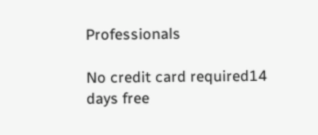Professionals

No credit card required14 days free